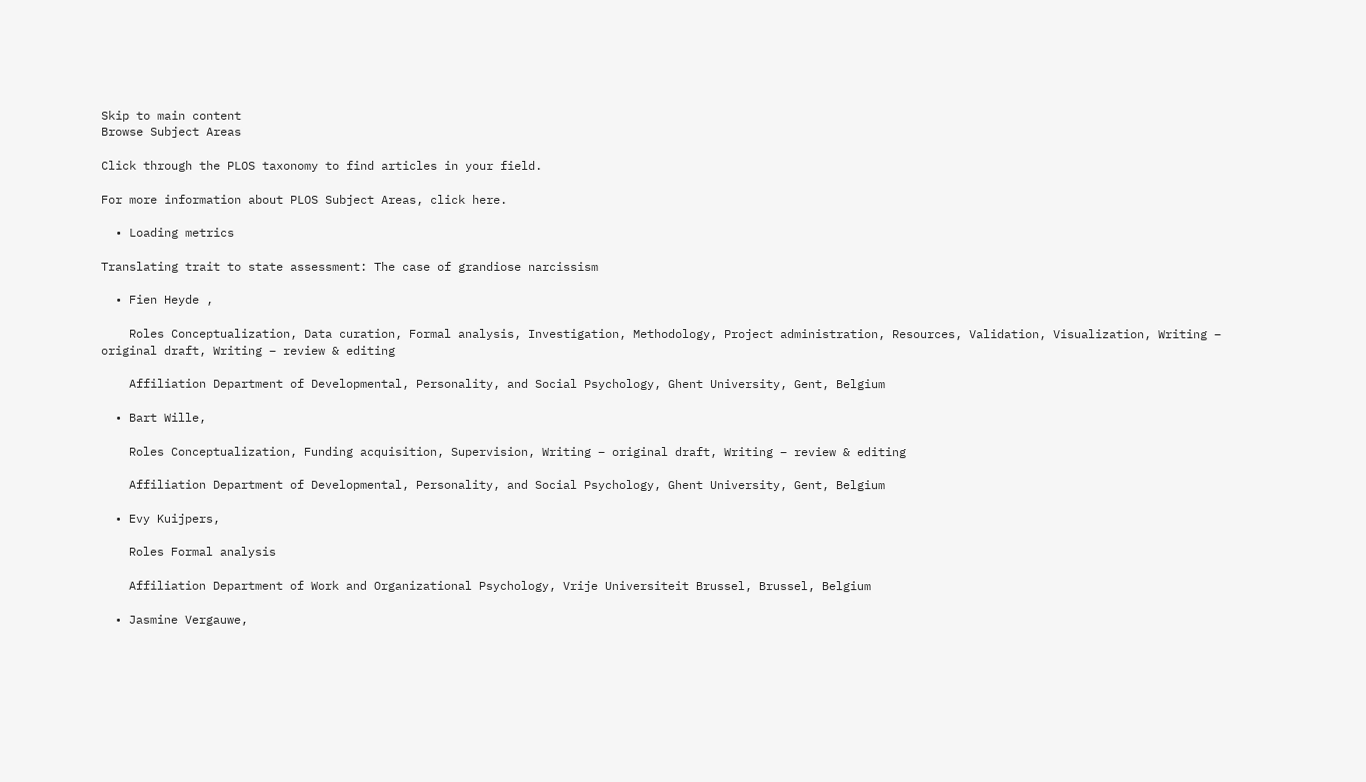Skip to main content
Browse Subject Areas

Click through the PLOS taxonomy to find articles in your field.

For more information about PLOS Subject Areas, click here.

  • Loading metrics

Translating trait to state assessment: The case of grandiose narcissism

  • Fien Heyde ,

    Roles Conceptualization, Data curation, Formal analysis, Investigation, Methodology, Project administration, Resources, Validation, Visualization, Writing – original draft, Writing – review & editing

    Affiliation Department of Developmental, Personality, and Social Psychology, Ghent University, Gent, Belgium

  • Bart Wille,

    Roles Conceptualization, Funding acquisition, Supervision, Writing – original draft, Writing – review & editing

    Affiliation Department of Developmental, Personality, and Social Psychology, Ghent University, Gent, Belgium

  • Evy Kuijpers,

    Roles Formal analysis

    Affiliation Department of Work and Organizational Psychology, Vrije Universiteit Brussel, Brussel, Belgium

  • Jasmine Vergauwe,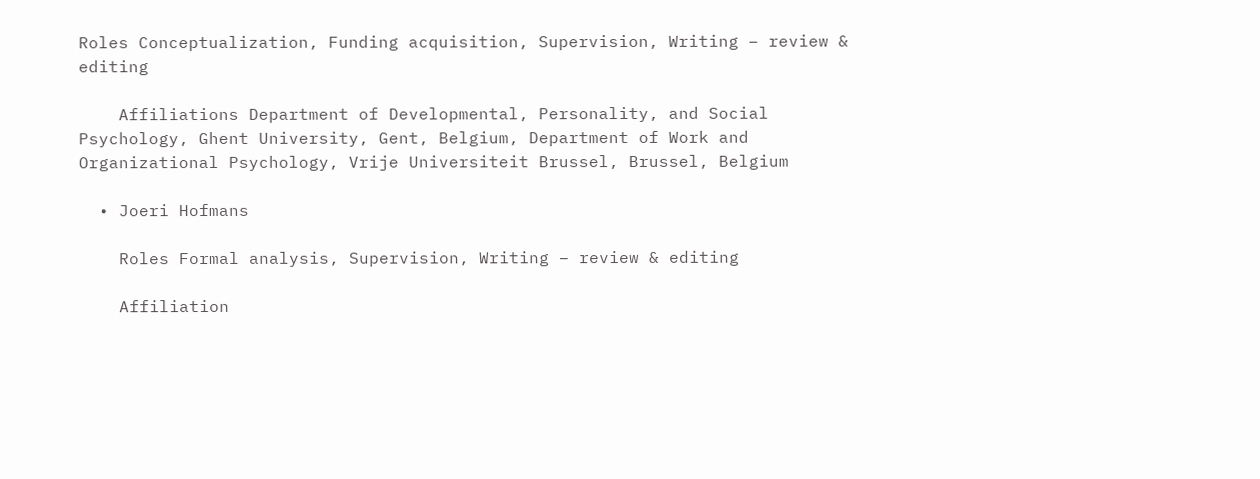Roles Conceptualization, Funding acquisition, Supervision, Writing – review & editing

    Affiliations Department of Developmental, Personality, and Social Psychology, Ghent University, Gent, Belgium, Department of Work and Organizational Psychology, Vrije Universiteit Brussel, Brussel, Belgium

  • Joeri Hofmans

    Roles Formal analysis, Supervision, Writing – review & editing

    Affiliation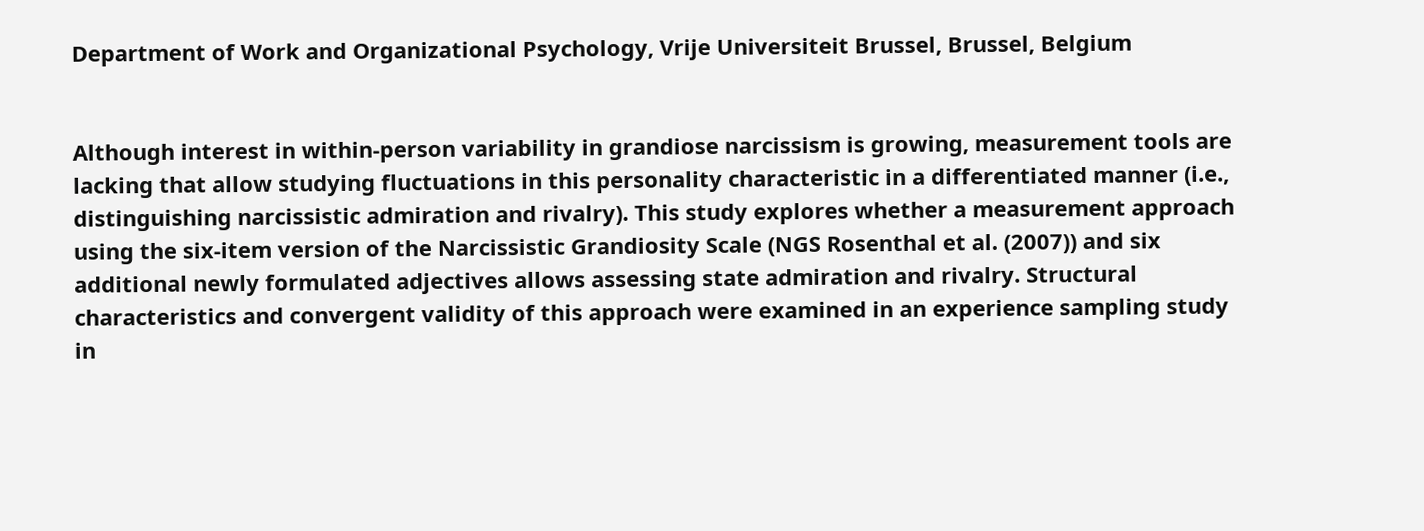Department of Work and Organizational Psychology, Vrije Universiteit Brussel, Brussel, Belgium


Although interest in within-person variability in grandiose narcissism is growing, measurement tools are lacking that allow studying fluctuations in this personality characteristic in a differentiated manner (i.e., distinguishing narcissistic admiration and rivalry). This study explores whether a measurement approach using the six-item version of the Narcissistic Grandiosity Scale (NGS Rosenthal et al. (2007)) and six additional newly formulated adjectives allows assessing state admiration and rivalry. Structural characteristics and convergent validity of this approach were examined in an experience sampling study in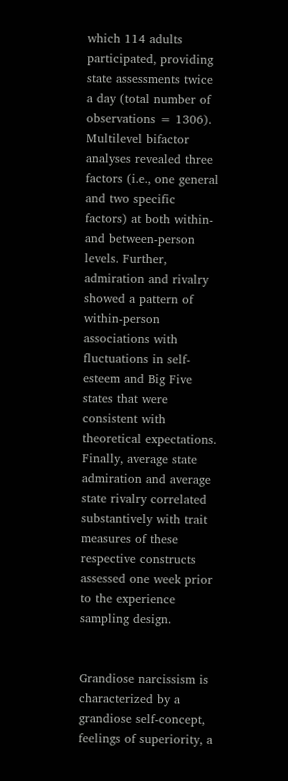which 114 adults participated, providing state assessments twice a day (total number of observations = 1306). Multilevel bifactor analyses revealed three factors (i.e., one general and two specific factors) at both within- and between-person levels. Further, admiration and rivalry showed a pattern of within-person associations with fluctuations in self-esteem and Big Five states that were consistent with theoretical expectations. Finally, average state admiration and average state rivalry correlated substantively with trait measures of these respective constructs assessed one week prior to the experience sampling design.


Grandiose narcissism is characterized by a grandiose self-concept, feelings of superiority, a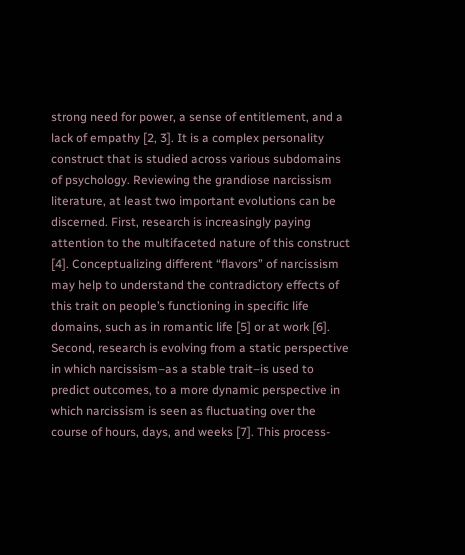strong need for power, a sense of entitlement, and a lack of empathy [2, 3]. It is a complex personality construct that is studied across various subdomains of psychology. Reviewing the grandiose narcissism literature, at least two important evolutions can be discerned. First, research is increasingly paying attention to the multifaceted nature of this construct [4]. Conceptualizing different “flavors” of narcissism may help to understand the contradictory effects of this trait on people’s functioning in specific life domains, such as in romantic life [5] or at work [6]. Second, research is evolving from a static perspective in which narcissism–as a stable trait–is used to predict outcomes, to a more dynamic perspective in which narcissism is seen as fluctuating over the course of hours, days, and weeks [7]. This process-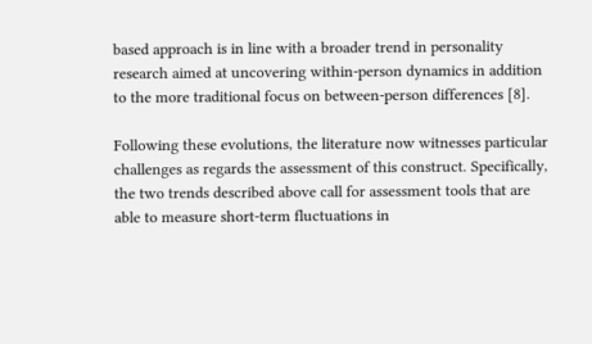based approach is in line with a broader trend in personality research aimed at uncovering within-person dynamics in addition to the more traditional focus on between-person differences [8].

Following these evolutions, the literature now witnesses particular challenges as regards the assessment of this construct. Specifically, the two trends described above call for assessment tools that are able to measure short-term fluctuations in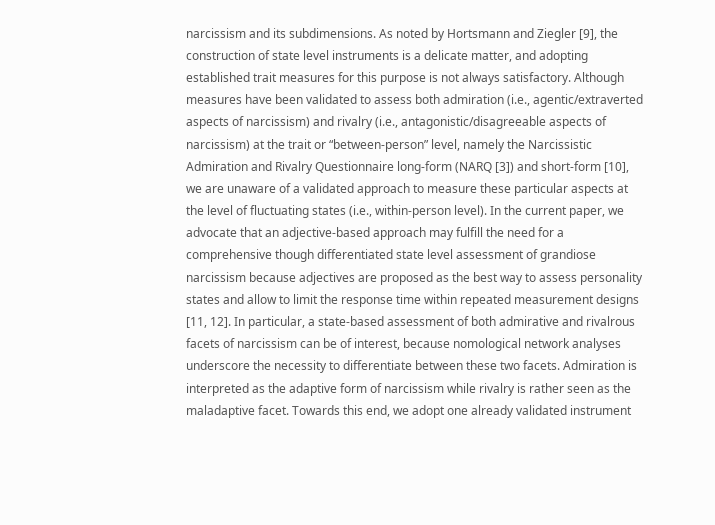narcissism and its subdimensions. As noted by Hortsmann and Ziegler [9], the construction of state level instruments is a delicate matter, and adopting established trait measures for this purpose is not always satisfactory. Although measures have been validated to assess both admiration (i.e., agentic/extraverted aspects of narcissism) and rivalry (i.e., antagonistic/disagreeable aspects of narcissism) at the trait or “between-person” level, namely the Narcissistic Admiration and Rivalry Questionnaire long-form (NARQ [3]) and short-form [10], we are unaware of a validated approach to measure these particular aspects at the level of fluctuating states (i.e., within-person level). In the current paper, we advocate that an adjective-based approach may fulfill the need for a comprehensive though differentiated state level assessment of grandiose narcissism because adjectives are proposed as the best way to assess personality states and allow to limit the response time within repeated measurement designs [11, 12]. In particular, a state-based assessment of both admirative and rivalrous facets of narcissism can be of interest, because nomological network analyses underscore the necessity to differentiate between these two facets. Admiration is interpreted as the adaptive form of narcissism while rivalry is rather seen as the maladaptive facet. Towards this end, we adopt one already validated instrument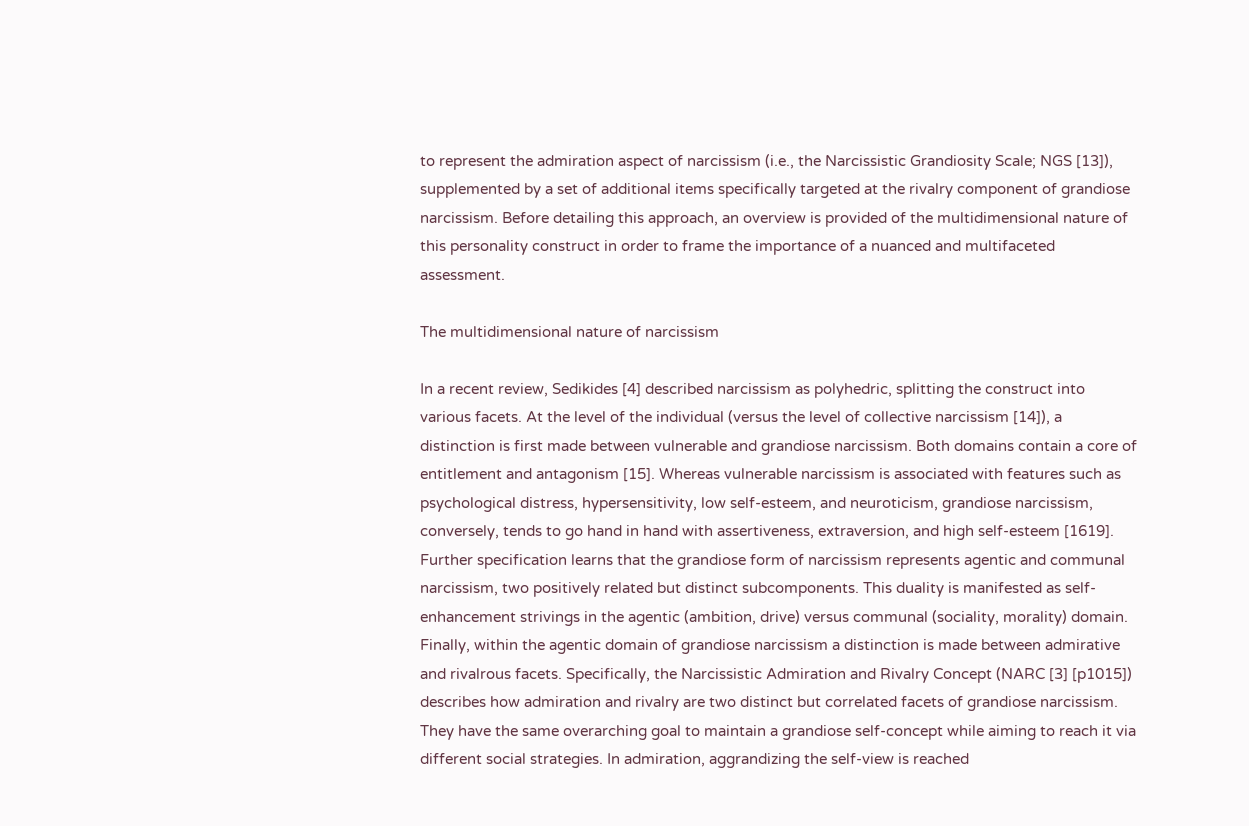to represent the admiration aspect of narcissism (i.e., the Narcissistic Grandiosity Scale; NGS [13]), supplemented by a set of additional items specifically targeted at the rivalry component of grandiose narcissism. Before detailing this approach, an overview is provided of the multidimensional nature of this personality construct in order to frame the importance of a nuanced and multifaceted assessment.

The multidimensional nature of narcissism

In a recent review, Sedikides [4] described narcissism as polyhedric, splitting the construct into various facets. At the level of the individual (versus the level of collective narcissism [14]), a distinction is first made between vulnerable and grandiose narcissism. Both domains contain a core of entitlement and antagonism [15]. Whereas vulnerable narcissism is associated with features such as psychological distress, hypersensitivity, low self-esteem, and neuroticism, grandiose narcissism, conversely, tends to go hand in hand with assertiveness, extraversion, and high self-esteem [1619]. Further specification learns that the grandiose form of narcissism represents agentic and communal narcissism, two positively related but distinct subcomponents. This duality is manifested as self-enhancement strivings in the agentic (ambition, drive) versus communal (sociality, morality) domain. Finally, within the agentic domain of grandiose narcissism a distinction is made between admirative and rivalrous facets. Specifically, the Narcissistic Admiration and Rivalry Concept (NARC [3] [p1015]) describes how admiration and rivalry are two distinct but correlated facets of grandiose narcissism. They have the same overarching goal to maintain a grandiose self-concept while aiming to reach it via different social strategies. In admiration, aggrandizing the self-view is reached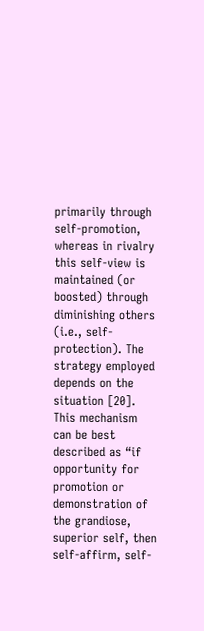primarily through self-promotion, whereas in rivalry this self-view is maintained (or boosted) through diminishing others (i.e., self-protection). The strategy employed depends on the situation [20]. This mechanism can be best described as “if opportunity for promotion or demonstration of the grandiose, superior self, then self-affirm, self-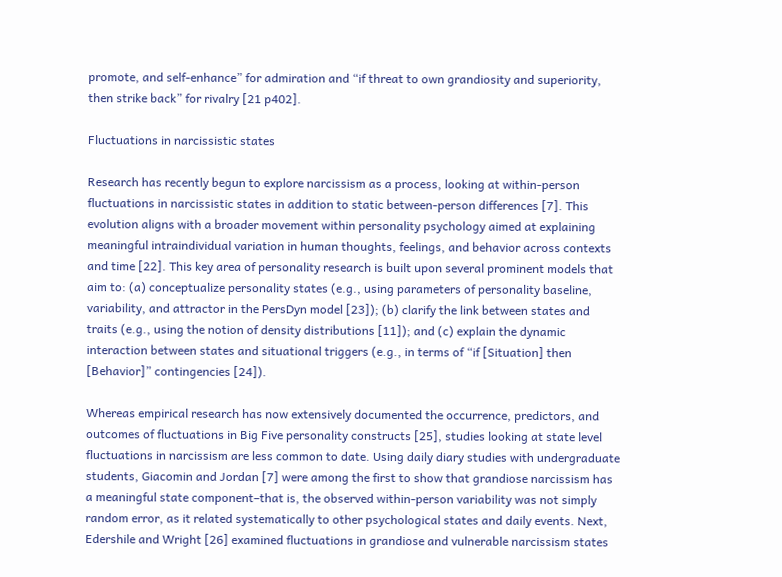promote, and self-enhance” for admiration and “if threat to own grandiosity and superiority, then strike back” for rivalry [21 p402].

Fluctuations in narcissistic states

Research has recently begun to explore narcissism as a process, looking at within-person fluctuations in narcissistic states in addition to static between-person differences [7]. This evolution aligns with a broader movement within personality psychology aimed at explaining meaningful intraindividual variation in human thoughts, feelings, and behavior across contexts and time [22]. This key area of personality research is built upon several prominent models that aim to: (a) conceptualize personality states (e.g., using parameters of personality baseline, variability, and attractor in the PersDyn model [23]); (b) clarify the link between states and traits (e.g., using the notion of density distributions [11]); and (c) explain the dynamic interaction between states and situational triggers (e.g., in terms of “if [Situation] then [Behavior]” contingencies [24]).

Whereas empirical research has now extensively documented the occurrence, predictors, and outcomes of fluctuations in Big Five personality constructs [25], studies looking at state level fluctuations in narcissism are less common to date. Using daily diary studies with undergraduate students, Giacomin and Jordan [7] were among the first to show that grandiose narcissism has a meaningful state component–that is, the observed within-person variability was not simply random error, as it related systematically to other psychological states and daily events. Next, Edershile and Wright [26] examined fluctuations in grandiose and vulnerable narcissism states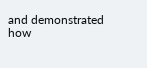and demonstrated how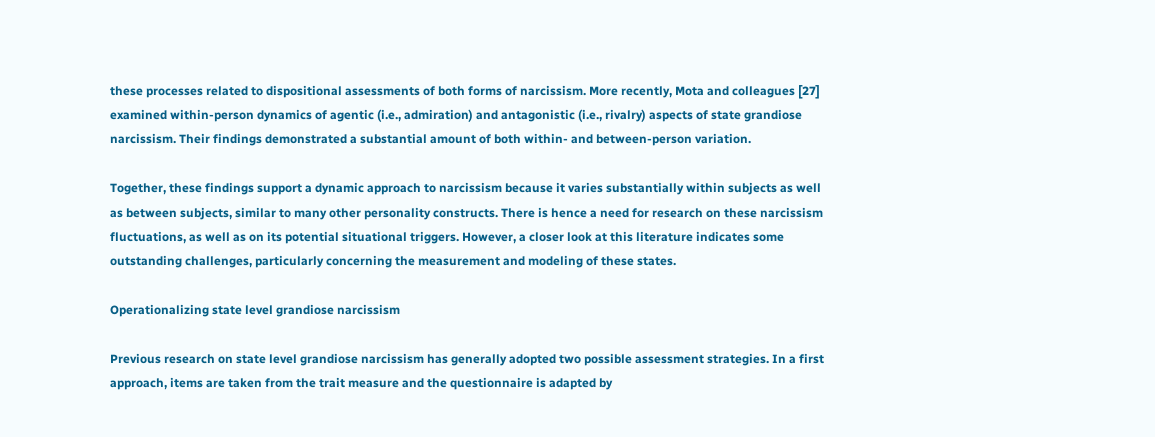these processes related to dispositional assessments of both forms of narcissism. More recently, Mota and colleagues [27] examined within-person dynamics of agentic (i.e., admiration) and antagonistic (i.e., rivalry) aspects of state grandiose narcissism. Their findings demonstrated a substantial amount of both within- and between-person variation.

Together, these findings support a dynamic approach to narcissism because it varies substantially within subjects as well as between subjects, similar to many other personality constructs. There is hence a need for research on these narcissism fluctuations, as well as on its potential situational triggers. However, a closer look at this literature indicates some outstanding challenges, particularly concerning the measurement and modeling of these states.

Operationalizing state level grandiose narcissism

Previous research on state level grandiose narcissism has generally adopted two possible assessment strategies. In a first approach, items are taken from the trait measure and the questionnaire is adapted by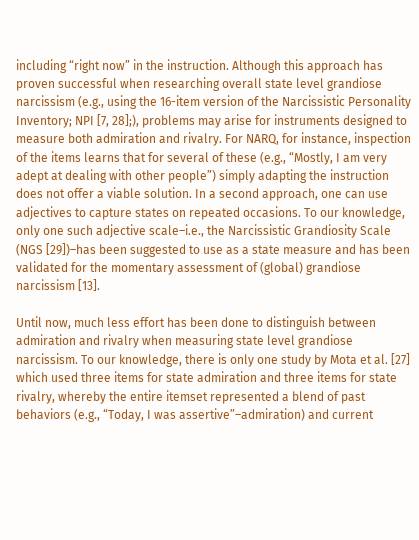including “right now” in the instruction. Although this approach has proven successful when researching overall state level grandiose narcissism (e.g., using the 16-item version of the Narcissistic Personality Inventory; NPI [7, 28];), problems may arise for instruments designed to measure both admiration and rivalry. For NARQ, for instance, inspection of the items learns that for several of these (e.g., “Mostly, I am very adept at dealing with other people”) simply adapting the instruction does not offer a viable solution. In a second approach, one can use adjectives to capture states on repeated occasions. To our knowledge, only one such adjective scale–i.e., the Narcissistic Grandiosity Scale (NGS [29])–has been suggested to use as a state measure and has been validated for the momentary assessment of (global) grandiose narcissism [13].

Until now, much less effort has been done to distinguish between admiration and rivalry when measuring state level grandiose narcissism. To our knowledge, there is only one study by Mota et al. [27] which used three items for state admiration and three items for state rivalry, whereby the entire itemset represented a blend of past behaviors (e.g., “Today, I was assertive”–admiration) and current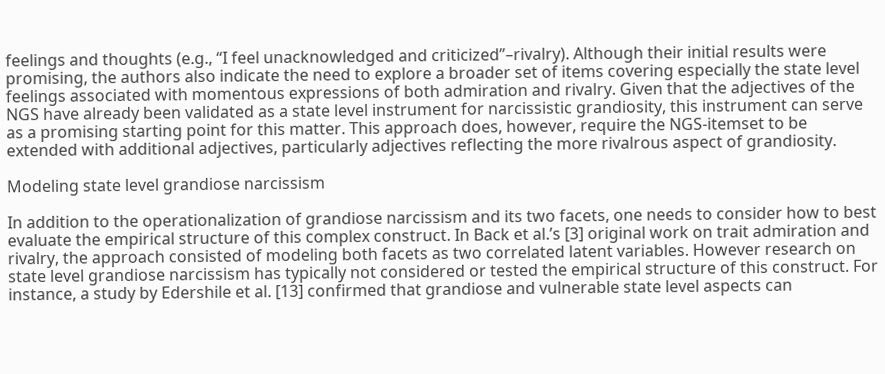feelings and thoughts (e.g., “I feel unacknowledged and criticized”–rivalry). Although their initial results were promising, the authors also indicate the need to explore a broader set of items covering especially the state level feelings associated with momentous expressions of both admiration and rivalry. Given that the adjectives of the NGS have already been validated as a state level instrument for narcissistic grandiosity, this instrument can serve as a promising starting point for this matter. This approach does, however, require the NGS-itemset to be extended with additional adjectives, particularly adjectives reflecting the more rivalrous aspect of grandiosity.

Modeling state level grandiose narcissism

In addition to the operationalization of grandiose narcissism and its two facets, one needs to consider how to best evaluate the empirical structure of this complex construct. In Back et al.’s [3] original work on trait admiration and rivalry, the approach consisted of modeling both facets as two correlated latent variables. However research on state level grandiose narcissism has typically not considered or tested the empirical structure of this construct. For instance, a study by Edershile et al. [13] confirmed that grandiose and vulnerable state level aspects can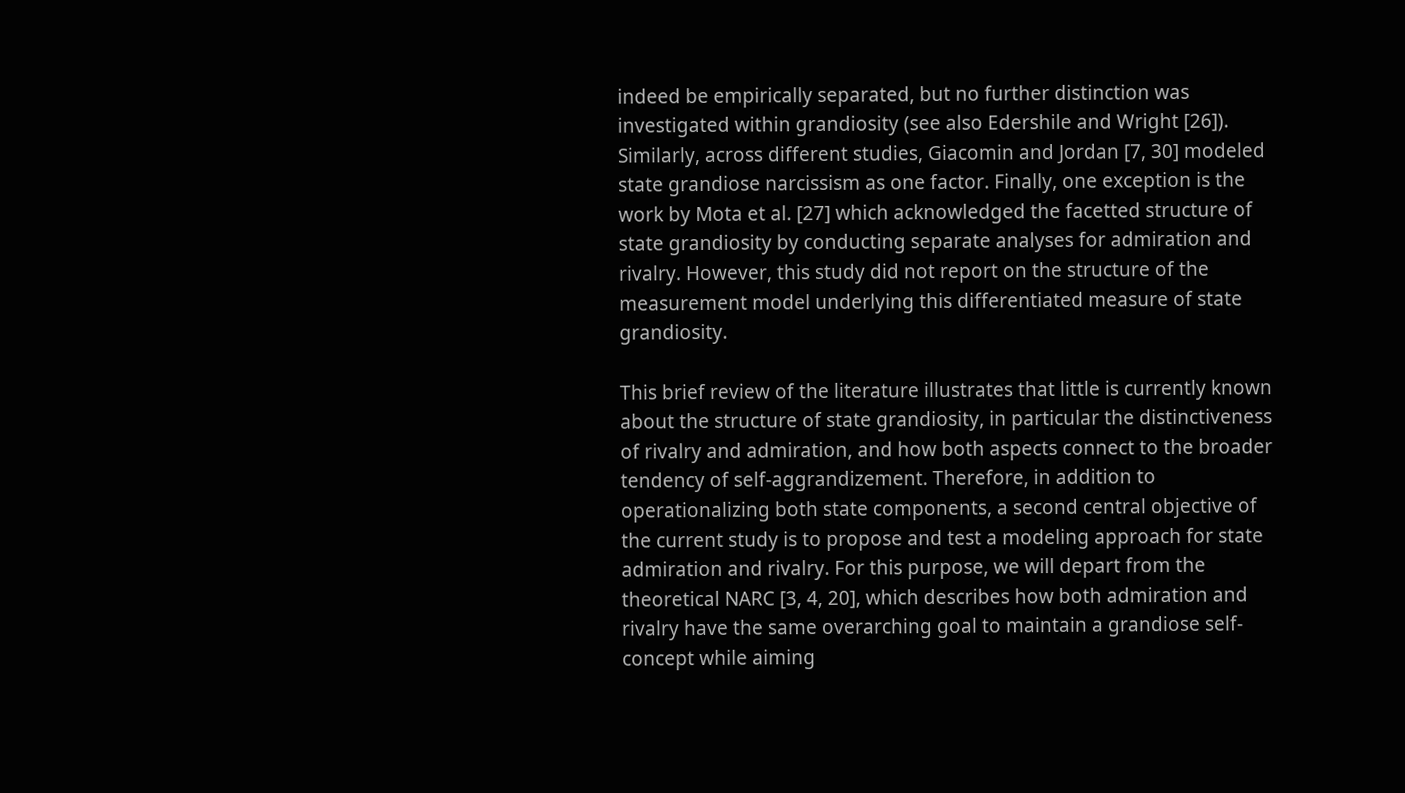indeed be empirically separated, but no further distinction was investigated within grandiosity (see also Edershile and Wright [26]). Similarly, across different studies, Giacomin and Jordan [7, 30] modeled state grandiose narcissism as one factor. Finally, one exception is the work by Mota et al. [27] which acknowledged the facetted structure of state grandiosity by conducting separate analyses for admiration and rivalry. However, this study did not report on the structure of the measurement model underlying this differentiated measure of state grandiosity.

This brief review of the literature illustrates that little is currently known about the structure of state grandiosity, in particular the distinctiveness of rivalry and admiration, and how both aspects connect to the broader tendency of self-aggrandizement. Therefore, in addition to operationalizing both state components, a second central objective of the current study is to propose and test a modeling approach for state admiration and rivalry. For this purpose, we will depart from the theoretical NARC [3, 4, 20], which describes how both admiration and rivalry have the same overarching goal to maintain a grandiose self-concept while aiming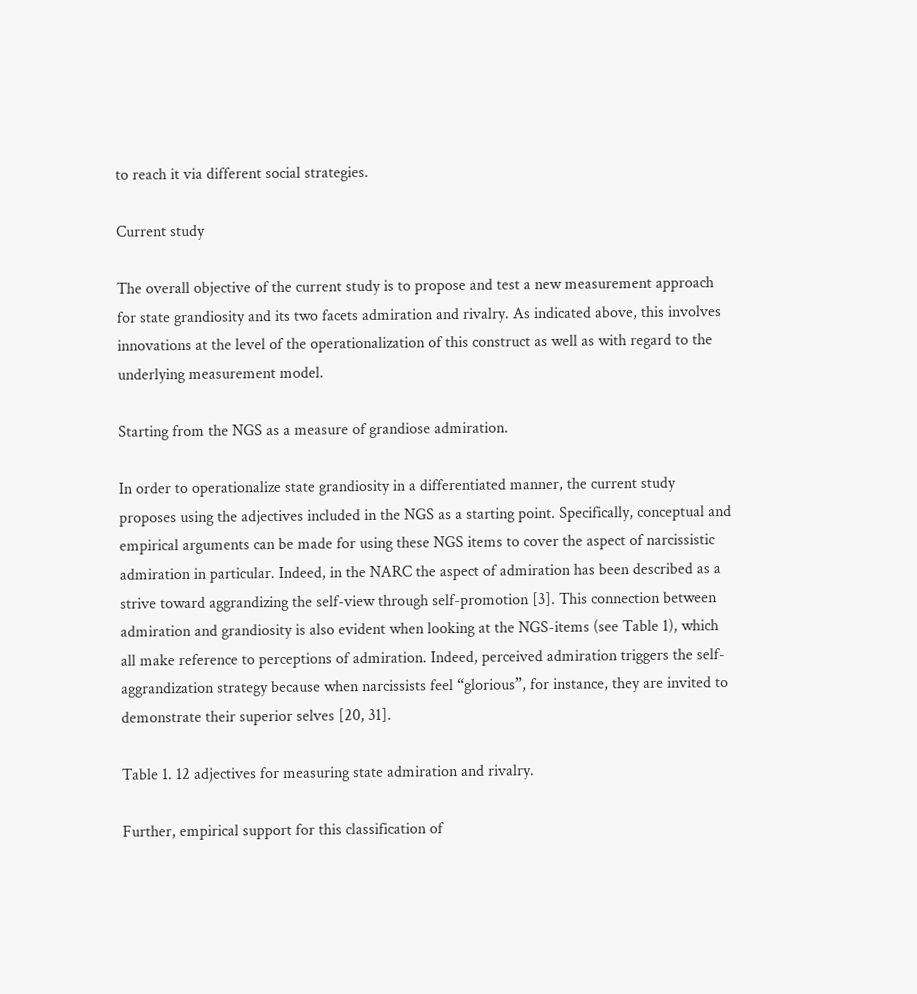to reach it via different social strategies.

Current study

The overall objective of the current study is to propose and test a new measurement approach for state grandiosity and its two facets admiration and rivalry. As indicated above, this involves innovations at the level of the operationalization of this construct as well as with regard to the underlying measurement model.

Starting from the NGS as a measure of grandiose admiration.

In order to operationalize state grandiosity in a differentiated manner, the current study proposes using the adjectives included in the NGS as a starting point. Specifically, conceptual and empirical arguments can be made for using these NGS items to cover the aspect of narcissistic admiration in particular. Indeed, in the NARC the aspect of admiration has been described as a strive toward aggrandizing the self-view through self-promotion [3]. This connection between admiration and grandiosity is also evident when looking at the NGS-items (see Table 1), which all make reference to perceptions of admiration. Indeed, perceived admiration triggers the self-aggrandization strategy because when narcissists feel “glorious”, for instance, they are invited to demonstrate their superior selves [20, 31].

Table 1. 12 adjectives for measuring state admiration and rivalry.

Further, empirical support for this classification of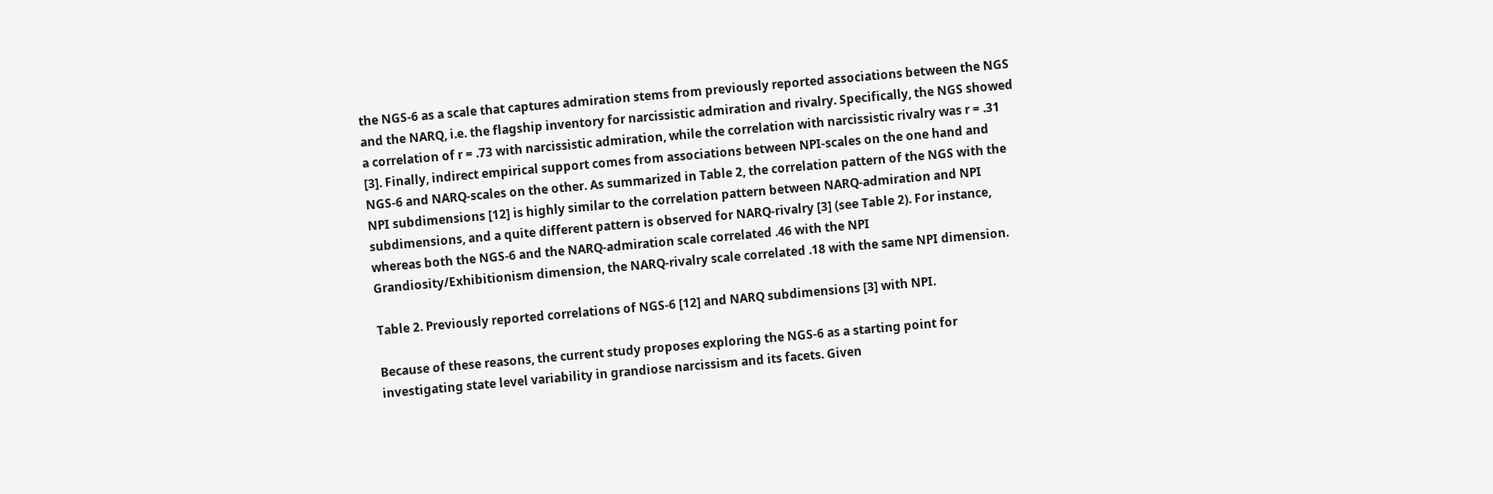the NGS-6 as a scale that captures admiration stems from previously reported associations between the NGS and the NARQ, i.e. the flagship inventory for narcissistic admiration and rivalry. Specifically, the NGS showed a correlation of r = .73 with narcissistic admiration, while the correlation with narcissistic rivalry was r = .31 [3]. Finally, indirect empirical support comes from associations between NPI-scales on the one hand and NGS-6 and NARQ-scales on the other. As summarized in Table 2, the correlation pattern of the NGS with the NPI subdimensions [12] is highly similar to the correlation pattern between NARQ-admiration and NPI subdimensions, and a quite different pattern is observed for NARQ-rivalry [3] (see Table 2). For instance, whereas both the NGS-6 and the NARQ-admiration scale correlated .46 with the NPI Grandiosity/Exhibitionism dimension, the NARQ-rivalry scale correlated .18 with the same NPI dimension.

Table 2. Previously reported correlations of NGS-6 [12] and NARQ subdimensions [3] with NPI.

Because of these reasons, the current study proposes exploring the NGS-6 as a starting point for investigating state level variability in grandiose narcissism and its facets. Given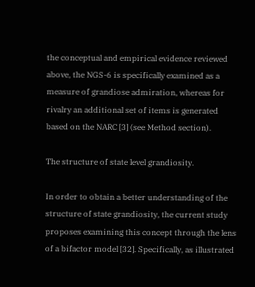the conceptual and empirical evidence reviewed above, the NGS-6 is specifically examined as a measure of grandiose admiration, whereas for rivalry an additional set of items is generated based on the NARC [3] (see Method section).

The structure of state level grandiosity.

In order to obtain a better understanding of the structure of state grandiosity, the current study proposes examining this concept through the lens of a bifactor model [32]. Specifically, as illustrated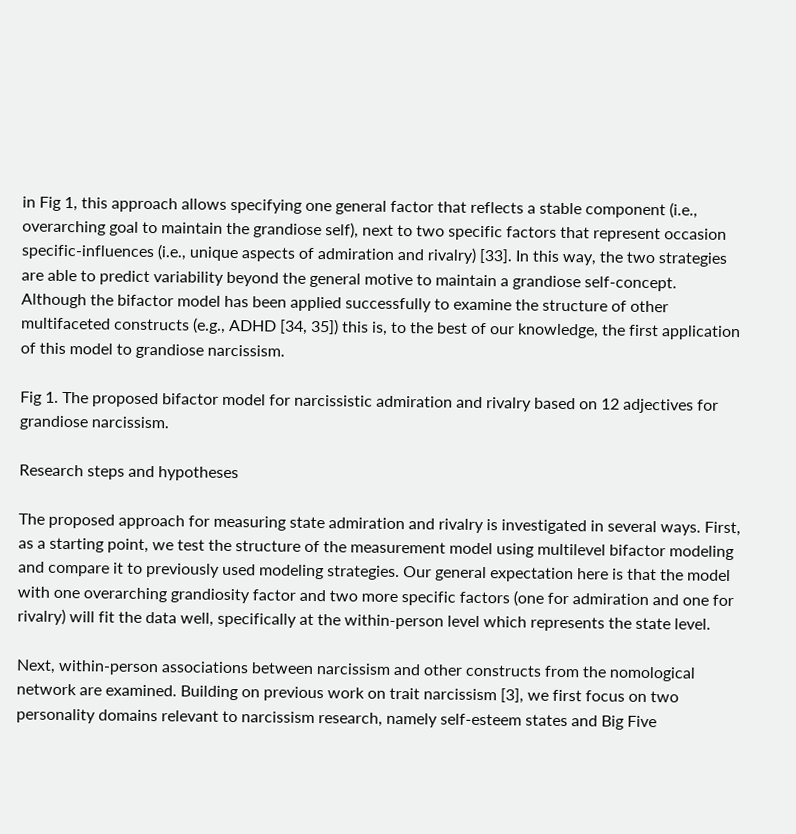in Fig 1, this approach allows specifying one general factor that reflects a stable component (i.e., overarching goal to maintain the grandiose self), next to two specific factors that represent occasion specific-influences (i.e., unique aspects of admiration and rivalry) [33]. In this way, the two strategies are able to predict variability beyond the general motive to maintain a grandiose self-concept. Although the bifactor model has been applied successfully to examine the structure of other multifaceted constructs (e.g., ADHD [34, 35]) this is, to the best of our knowledge, the first application of this model to grandiose narcissism.

Fig 1. The proposed bifactor model for narcissistic admiration and rivalry based on 12 adjectives for grandiose narcissism.

Research steps and hypotheses

The proposed approach for measuring state admiration and rivalry is investigated in several ways. First, as a starting point, we test the structure of the measurement model using multilevel bifactor modeling and compare it to previously used modeling strategies. Our general expectation here is that the model with one overarching grandiosity factor and two more specific factors (one for admiration and one for rivalry) will fit the data well, specifically at the within-person level which represents the state level.

Next, within-person associations between narcissism and other constructs from the nomological network are examined. Building on previous work on trait narcissism [3], we first focus on two personality domains relevant to narcissism research, namely self-esteem states and Big Five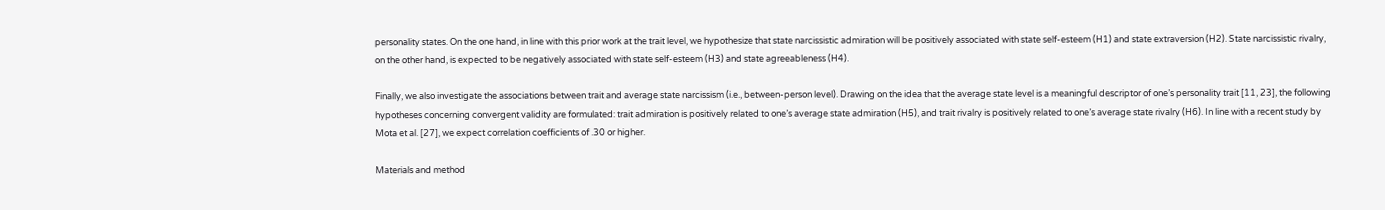personality states. On the one hand, in line with this prior work at the trait level, we hypothesize that state narcissistic admiration will be positively associated with state self-esteem (H1) and state extraversion (H2). State narcissistic rivalry, on the other hand, is expected to be negatively associated with state self-esteem (H3) and state agreeableness (H4).

Finally, we also investigate the associations between trait and average state narcissism (i.e., between-person level). Drawing on the idea that the average state level is a meaningful descriptor of one’s personality trait [11, 23], the following hypotheses concerning convergent validity are formulated: trait admiration is positively related to one’s average state admiration (H5), and trait rivalry is positively related to one’s average state rivalry (H6). In line with a recent study by Mota et al. [27], we expect correlation coefficients of .30 or higher.

Materials and method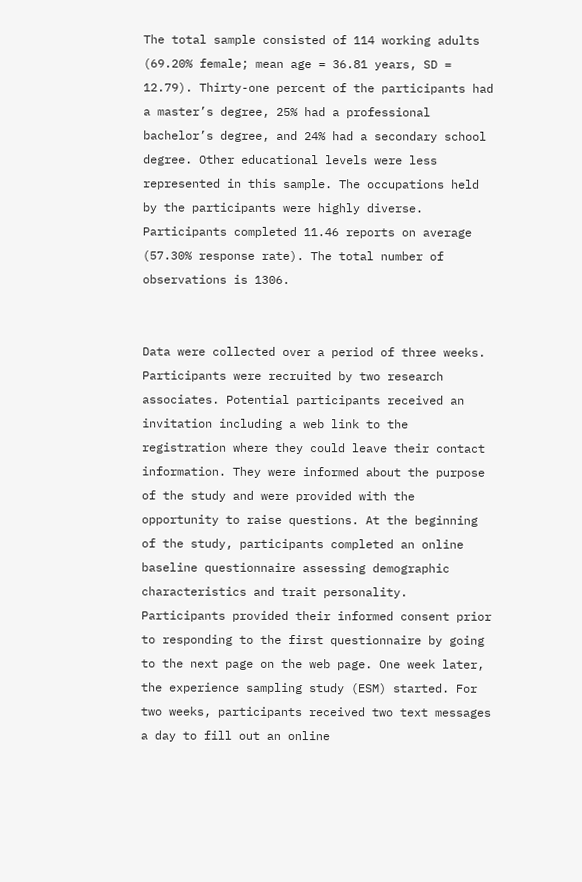The total sample consisted of 114 working adults (69.20% female; mean age = 36.81 years, SD = 12.79). Thirty-one percent of the participants had a master’s degree, 25% had a professional bachelor’s degree, and 24% had a secondary school degree. Other educational levels were less represented in this sample. The occupations held by the participants were highly diverse. Participants completed 11.46 reports on average (57.30% response rate). The total number of observations is 1306.


Data were collected over a period of three weeks. Participants were recruited by two research associates. Potential participants received an invitation including a web link to the registration where they could leave their contact information. They were informed about the purpose of the study and were provided with the opportunity to raise questions. At the beginning of the study, participants completed an online baseline questionnaire assessing demographic characteristics and trait personality. Participants provided their informed consent prior to responding to the first questionnaire by going to the next page on the web page. One week later, the experience sampling study (ESM) started. For two weeks, participants received two text messages a day to fill out an online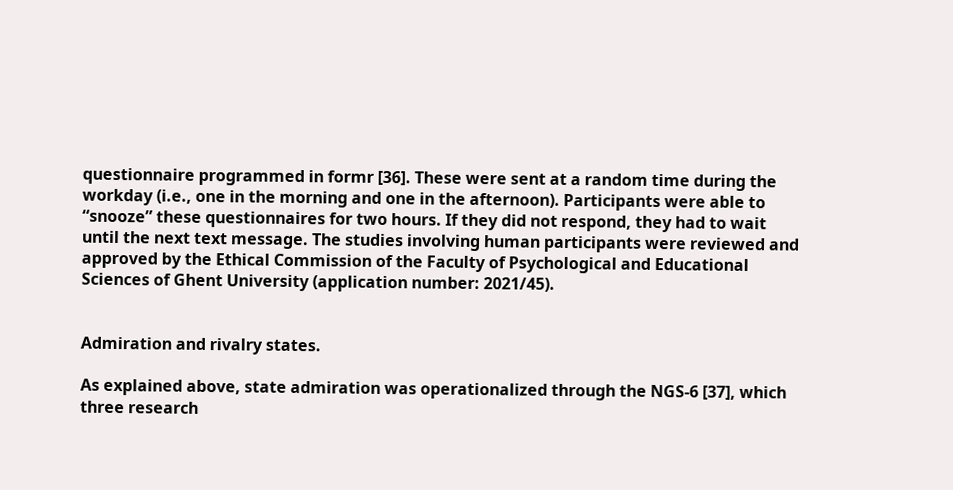questionnaire programmed in formr [36]. These were sent at a random time during the workday (i.e., one in the morning and one in the afternoon). Participants were able to “snooze” these questionnaires for two hours. If they did not respond, they had to wait until the next text message. The studies involving human participants were reviewed and approved by the Ethical Commission of the Faculty of Psychological and Educational Sciences of Ghent University (application number: 2021/45).


Admiration and rivalry states.

As explained above, state admiration was operationalized through the NGS-6 [37], which three research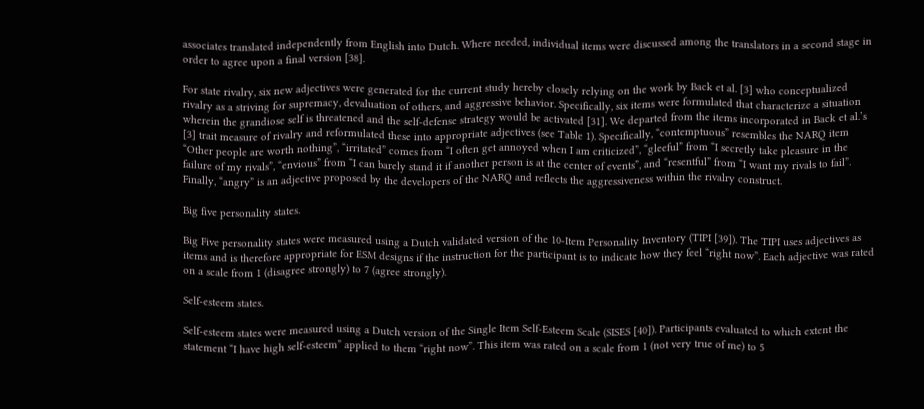associates translated independently from English into Dutch. Where needed, individual items were discussed among the translators in a second stage in order to agree upon a final version [38].

For state rivalry, six new adjectives were generated for the current study hereby closely relying on the work by Back et al. [3] who conceptualized rivalry as a striving for supremacy, devaluation of others, and aggressive behavior. Specifically, six items were formulated that characterize a situation wherein the grandiose self is threatened and the self-defense strategy would be activated [31]. We departed from the items incorporated in Back et al.’s [3] trait measure of rivalry and reformulated these into appropriate adjectives (see Table 1). Specifically, “contemptuous” resembles the NARQ item “Other people are worth nothing”, “irritated” comes from “I often get annoyed when I am criticized”, “gleeful” from “I secretly take pleasure in the failure of my rivals”, “envious” from “I can barely stand it if another person is at the center of events”, and “resentful” from “I want my rivals to fail”. Finally, “angry” is an adjective proposed by the developers of the NARQ and reflects the aggressiveness within the rivalry construct.

Big five personality states.

Big Five personality states were measured using a Dutch validated version of the 10-Item Personality Inventory (TIPI [39]). The TIPI uses adjectives as items and is therefore appropriate for ESM designs if the instruction for the participant is to indicate how they feel “right now”. Each adjective was rated on a scale from 1 (disagree strongly) to 7 (agree strongly).

Self-esteem states.

Self-esteem states were measured using a Dutch version of the Single Item Self-Esteem Scale (SISES [40]). Participants evaluated to which extent the statement “I have high self-esteem” applied to them “right now”. This item was rated on a scale from 1 (not very true of me) to 5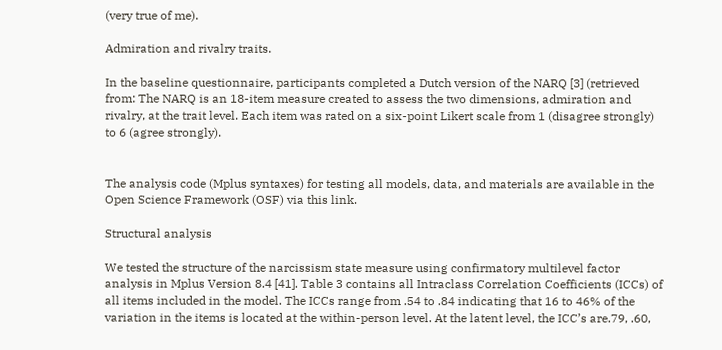(very true of me).

Admiration and rivalry traits.

In the baseline questionnaire, participants completed a Dutch version of the NARQ [3] (retrieved from: The NARQ is an 18-item measure created to assess the two dimensions, admiration and rivalry, at the trait level. Each item was rated on a six-point Likert scale from 1 (disagree strongly) to 6 (agree strongly).


The analysis code (Mplus syntaxes) for testing all models, data, and materials are available in the Open Science Framework (OSF) via this link.

Structural analysis

We tested the structure of the narcissism state measure using confirmatory multilevel factor analysis in Mplus Version 8.4 [41]. Table 3 contains all Intraclass Correlation Coefficients (ICCs) of all items included in the model. The ICCs range from .54 to .84 indicating that 16 to 46% of the variation in the items is located at the within-person level. At the latent level, the ICC’s are.79, .60,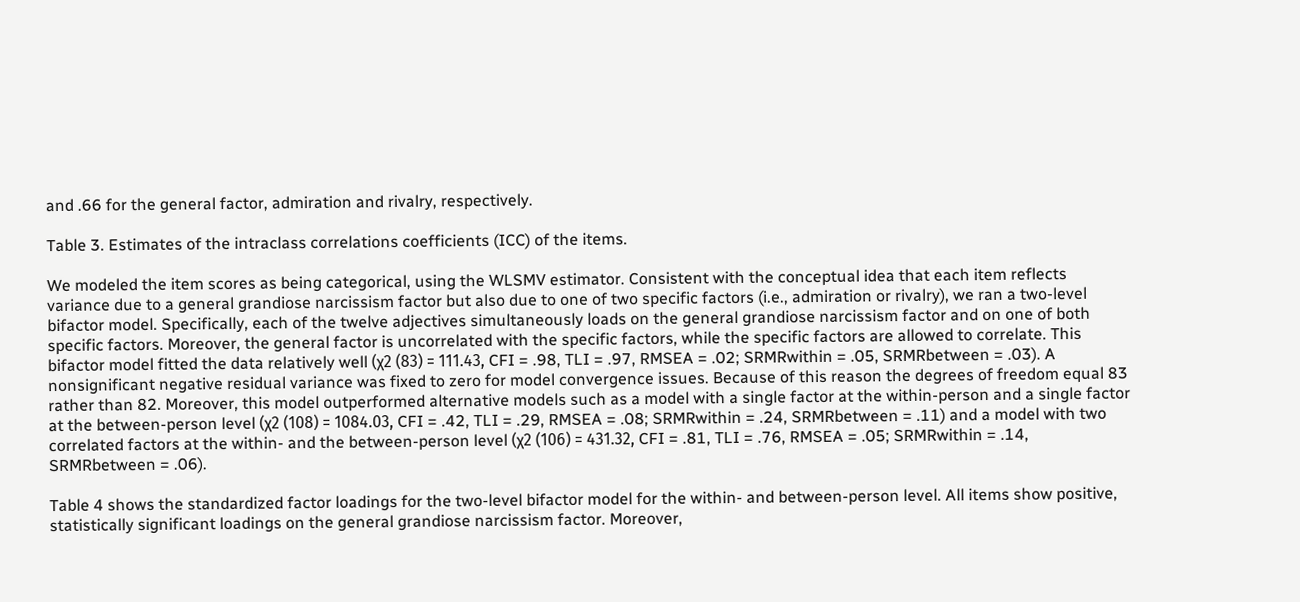and .66 for the general factor, admiration and rivalry, respectively.

Table 3. Estimates of the intraclass correlations coefficients (ICC) of the items.

We modeled the item scores as being categorical, using the WLSMV estimator. Consistent with the conceptual idea that each item reflects variance due to a general grandiose narcissism factor but also due to one of two specific factors (i.e., admiration or rivalry), we ran a two-level bifactor model. Specifically, each of the twelve adjectives simultaneously loads on the general grandiose narcissism factor and on one of both specific factors. Moreover, the general factor is uncorrelated with the specific factors, while the specific factors are allowed to correlate. This bifactor model fitted the data relatively well (χ2 (83) = 111.43, CFI = .98, TLI = .97, RMSEA = .02; SRMRwithin = .05, SRMRbetween = .03). A nonsignificant negative residual variance was fixed to zero for model convergence issues. Because of this reason the degrees of freedom equal 83 rather than 82. Moreover, this model outperformed alternative models such as a model with a single factor at the within-person and a single factor at the between-person level (χ2 (108) = 1084.03, CFI = .42, TLI = .29, RMSEA = .08; SRMRwithin = .24, SRMRbetween = .11) and a model with two correlated factors at the within- and the between-person level (χ2 (106) = 431.32, CFI = .81, TLI = .76, RMSEA = .05; SRMRwithin = .14, SRMRbetween = .06).

Table 4 shows the standardized factor loadings for the two-level bifactor model for the within- and between-person level. All items show positive, statistically significant loadings on the general grandiose narcissism factor. Moreover,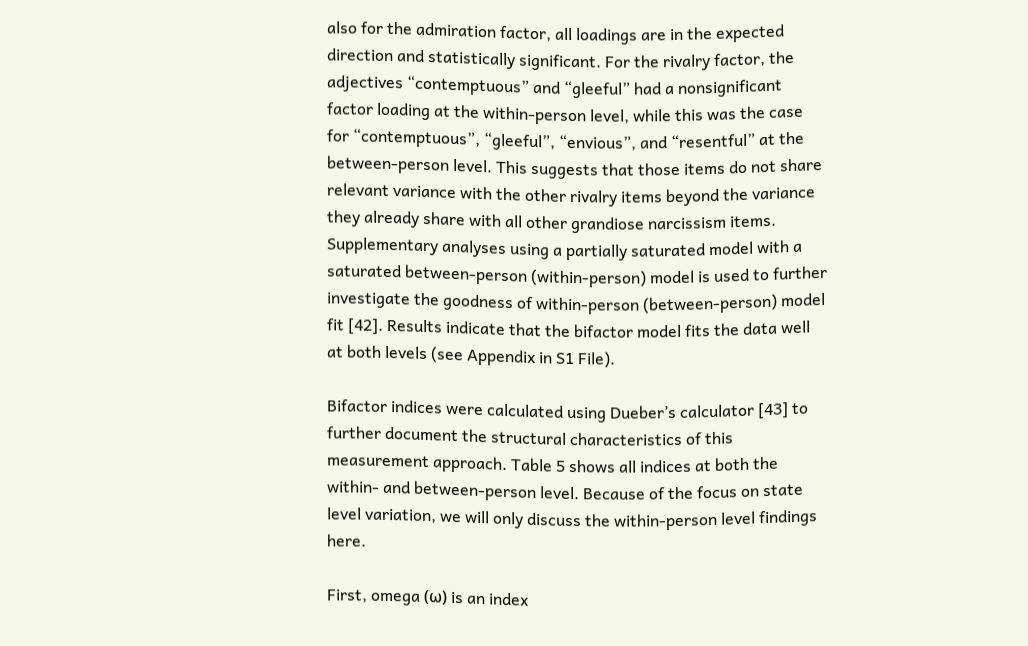also for the admiration factor, all loadings are in the expected direction and statistically significant. For the rivalry factor, the adjectives “contemptuous” and “gleeful” had a nonsignificant factor loading at the within-person level, while this was the case for “contemptuous”, “gleeful”, “envious”, and “resentful” at the between-person level. This suggests that those items do not share relevant variance with the other rivalry items beyond the variance they already share with all other grandiose narcissism items. Supplementary analyses using a partially saturated model with a saturated between-person (within-person) model is used to further investigate the goodness of within-person (between-person) model fit [42]. Results indicate that the bifactor model fits the data well at both levels (see Appendix in S1 File).

Bifactor indices were calculated using Dueber’s calculator [43] to further document the structural characteristics of this measurement approach. Table 5 shows all indices at both the within- and between-person level. Because of the focus on state level variation, we will only discuss the within-person level findings here.

First, omega (ω) is an index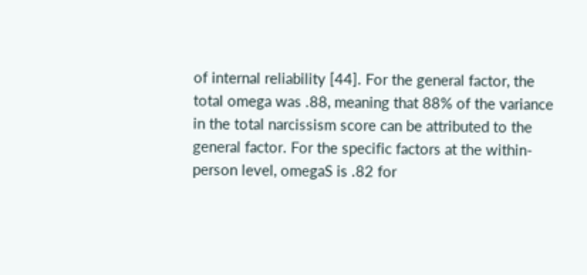of internal reliability [44]. For the general factor, the total omega was .88, meaning that 88% of the variance in the total narcissism score can be attributed to the general factor. For the specific factors at the within-person level, omegaS is .82 for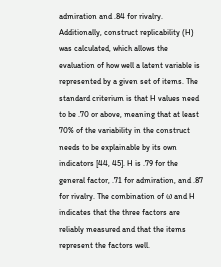admiration and .84 for rivalry. Additionally, construct replicability (H) was calculated, which allows the evaluation of how well a latent variable is represented by a given set of items. The standard criterium is that H values need to be .70 or above, meaning that at least 70% of the variability in the construct needs to be explainable by its own indicators [44, 45]. H is .79 for the general factor, .71 for admiration, and .87 for rivalry. The combination of ω and H indicates that the three factors are reliably measured and that the items represent the factors well.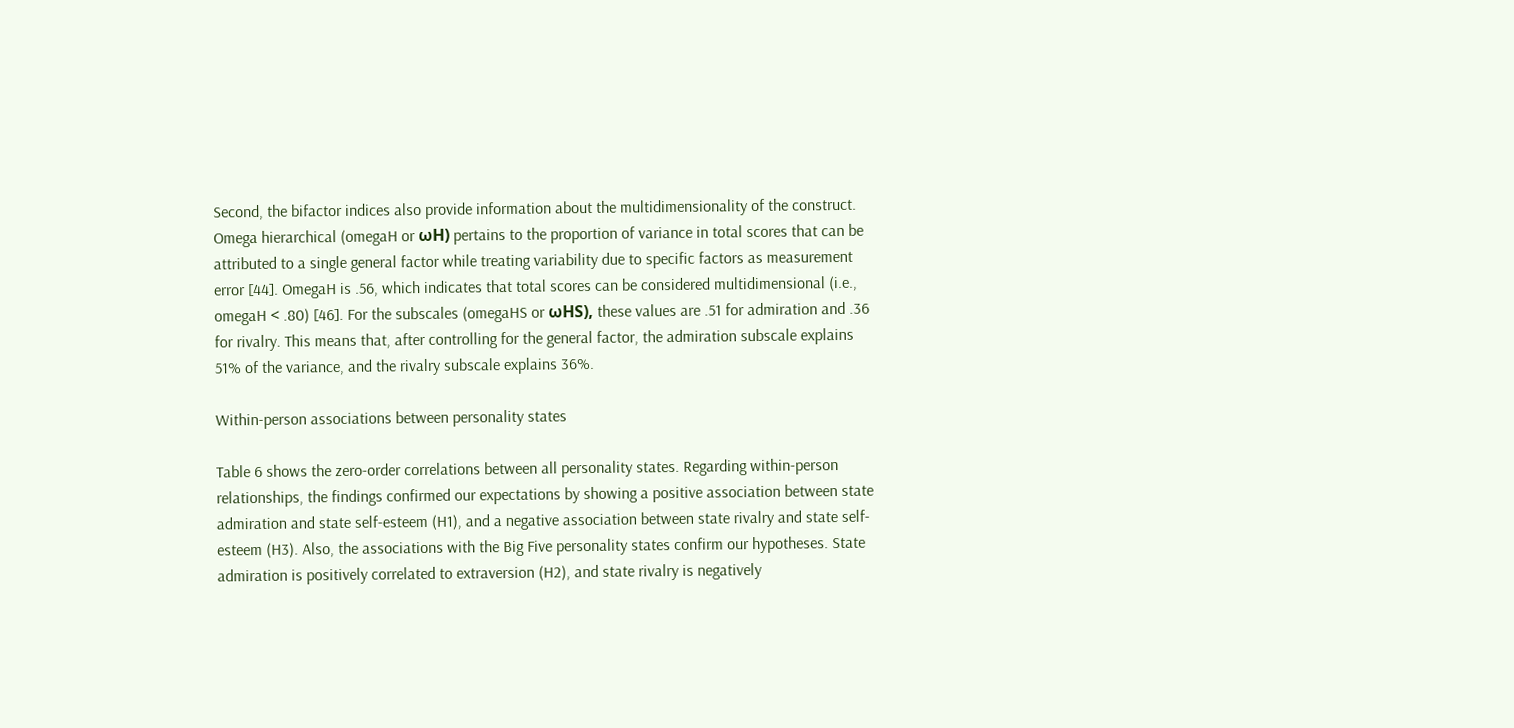Second, the bifactor indices also provide information about the multidimensionality of the construct. Omega hierarchical (omegaH or ωH) pertains to the proportion of variance in total scores that can be attributed to a single general factor while treating variability due to specific factors as measurement error [44]. OmegaH is .56, which indicates that total scores can be considered multidimensional (i.e., omegaH < .80) [46]. For the subscales (omegaHS or ωHS), these values are .51 for admiration and .36 for rivalry. This means that, after controlling for the general factor, the admiration subscale explains 51% of the variance, and the rivalry subscale explains 36%.

Within-person associations between personality states

Table 6 shows the zero-order correlations between all personality states. Regarding within-person relationships, the findings confirmed our expectations by showing a positive association between state admiration and state self-esteem (H1), and a negative association between state rivalry and state self-esteem (H3). Also, the associations with the Big Five personality states confirm our hypotheses. State admiration is positively correlated to extraversion (H2), and state rivalry is negatively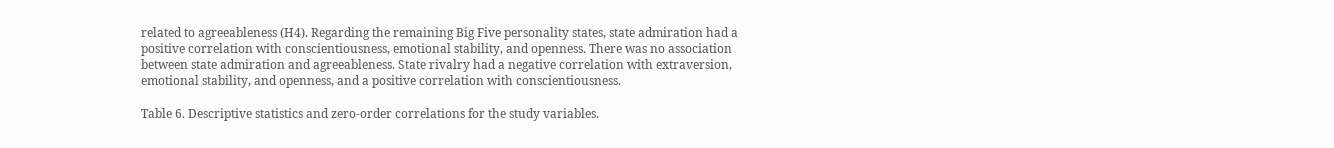related to agreeableness (H4). Regarding the remaining Big Five personality states, state admiration had a positive correlation with conscientiousness, emotional stability, and openness. There was no association between state admiration and agreeableness. State rivalry had a negative correlation with extraversion, emotional stability, and openness, and a positive correlation with conscientiousness.

Table 6. Descriptive statistics and zero-order correlations for the study variables.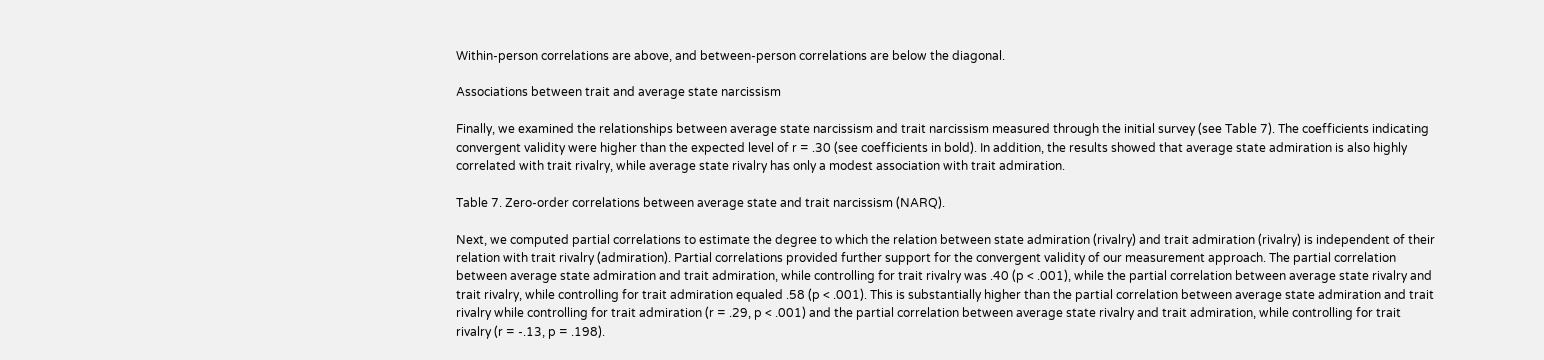Within-person correlations are above, and between-person correlations are below the diagonal.

Associations between trait and average state narcissism

Finally, we examined the relationships between average state narcissism and trait narcissism measured through the initial survey (see Table 7). The coefficients indicating convergent validity were higher than the expected level of r = .30 (see coefficients in bold). In addition, the results showed that average state admiration is also highly correlated with trait rivalry, while average state rivalry has only a modest association with trait admiration.

Table 7. Zero-order correlations between average state and trait narcissism (NARQ).

Next, we computed partial correlations to estimate the degree to which the relation between state admiration (rivalry) and trait admiration (rivalry) is independent of their relation with trait rivalry (admiration). Partial correlations provided further support for the convergent validity of our measurement approach. The partial correlation between average state admiration and trait admiration, while controlling for trait rivalry was .40 (p < .001), while the partial correlation between average state rivalry and trait rivalry, while controlling for trait admiration equaled .58 (p < .001). This is substantially higher than the partial correlation between average state admiration and trait rivalry while controlling for trait admiration (r = .29, p < .001) and the partial correlation between average state rivalry and trait admiration, while controlling for trait rivalry (r = -.13, p = .198).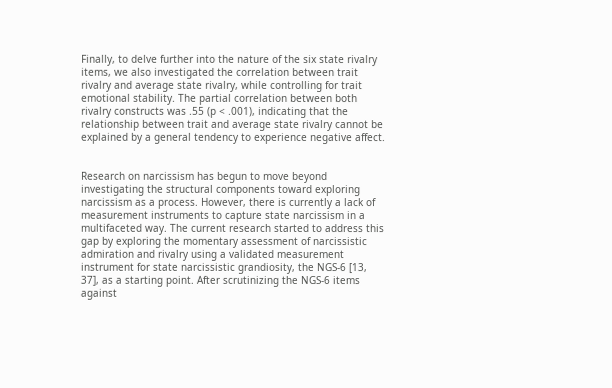Finally, to delve further into the nature of the six state rivalry items, we also investigated the correlation between trait rivalry and average state rivalry, while controlling for trait emotional stability. The partial correlation between both rivalry constructs was .55 (p < .001), indicating that the relationship between trait and average state rivalry cannot be explained by a general tendency to experience negative affect.


Research on narcissism has begun to move beyond investigating the structural components toward exploring narcissism as a process. However, there is currently a lack of measurement instruments to capture state narcissism in a multifaceted way. The current research started to address this gap by exploring the momentary assessment of narcissistic admiration and rivalry using a validated measurement instrument for state narcissistic grandiosity, the NGS-6 [13, 37], as a starting point. After scrutinizing the NGS-6 items against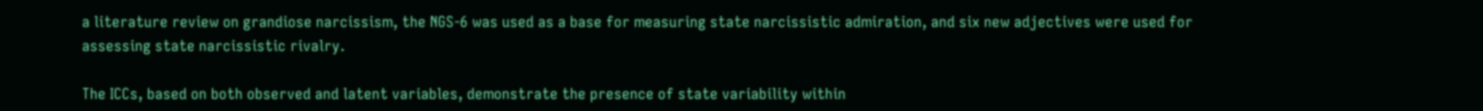a literature review on grandiose narcissism, the NGS-6 was used as a base for measuring state narcissistic admiration, and six new adjectives were used for assessing state narcissistic rivalry.

The ICCs, based on both observed and latent variables, demonstrate the presence of state variability within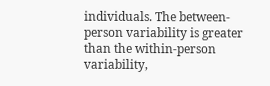individuals. The between-person variability is greater than the within-person variability,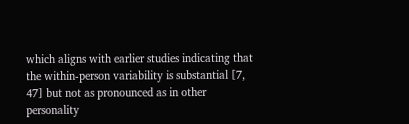which aligns with earlier studies indicating that the within-person variability is substantial [7, 47] but not as pronounced as in other personality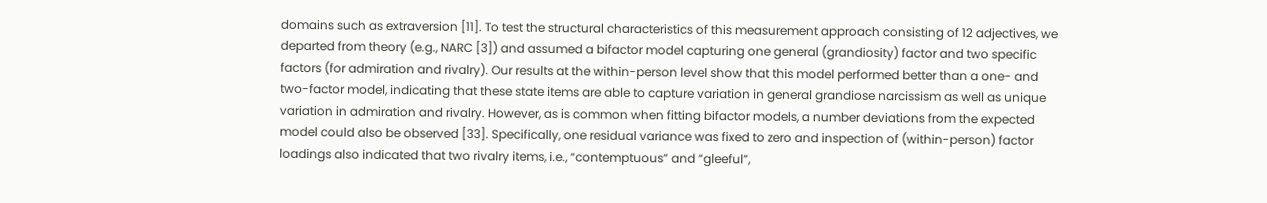domains such as extraversion [11]. To test the structural characteristics of this measurement approach consisting of 12 adjectives, we departed from theory (e.g., NARC [3]) and assumed a bifactor model capturing one general (grandiosity) factor and two specific factors (for admiration and rivalry). Our results at the within-person level show that this model performed better than a one- and two-factor model, indicating that these state items are able to capture variation in general grandiose narcissism as well as unique variation in admiration and rivalry. However, as is common when fitting bifactor models, a number deviations from the expected model could also be observed [33]. Specifically, one residual variance was fixed to zero and inspection of (within-person) factor loadings also indicated that two rivalry items, i.e., “contemptuous” and “gleeful”,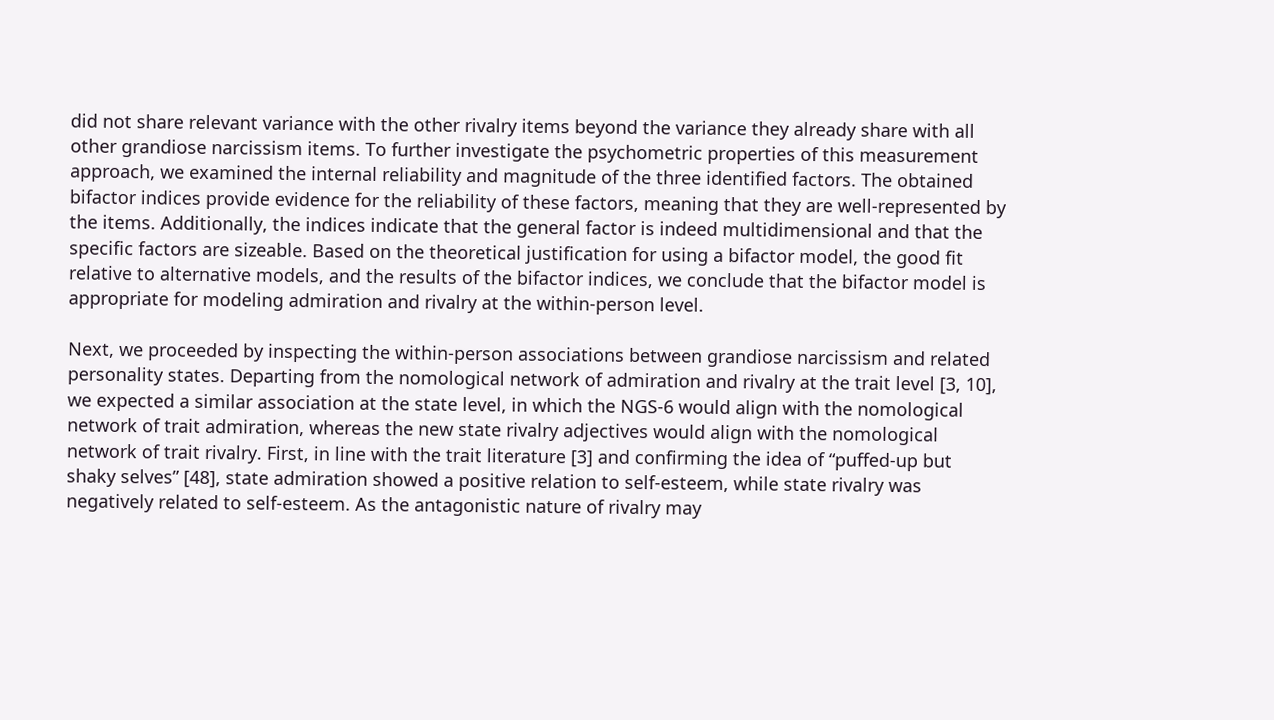did not share relevant variance with the other rivalry items beyond the variance they already share with all other grandiose narcissism items. To further investigate the psychometric properties of this measurement approach, we examined the internal reliability and magnitude of the three identified factors. The obtained bifactor indices provide evidence for the reliability of these factors, meaning that they are well-represented by the items. Additionally, the indices indicate that the general factor is indeed multidimensional and that the specific factors are sizeable. Based on the theoretical justification for using a bifactor model, the good fit relative to alternative models, and the results of the bifactor indices, we conclude that the bifactor model is appropriate for modeling admiration and rivalry at the within-person level.

Next, we proceeded by inspecting the within-person associations between grandiose narcissism and related personality states. Departing from the nomological network of admiration and rivalry at the trait level [3, 10], we expected a similar association at the state level, in which the NGS-6 would align with the nomological network of trait admiration, whereas the new state rivalry adjectives would align with the nomological network of trait rivalry. First, in line with the trait literature [3] and confirming the idea of “puffed-up but shaky selves” [48], state admiration showed a positive relation to self-esteem, while state rivalry was negatively related to self-esteem. As the antagonistic nature of rivalry may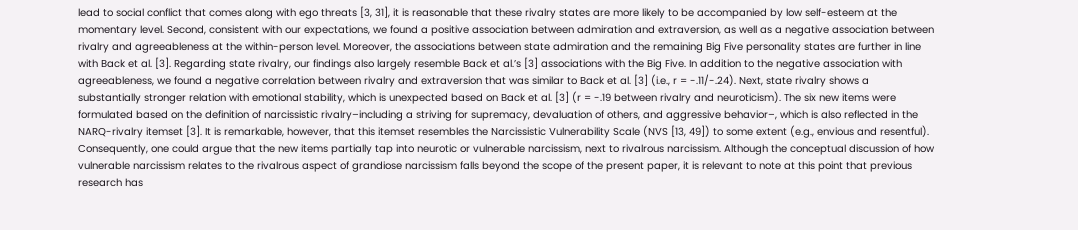lead to social conflict that comes along with ego threats [3, 31], it is reasonable that these rivalry states are more likely to be accompanied by low self-esteem at the momentary level. Second, consistent with our expectations, we found a positive association between admiration and extraversion, as well as a negative association between rivalry and agreeableness at the within-person level. Moreover, the associations between state admiration and the remaining Big Five personality states are further in line with Back et al. [3]. Regarding state rivalry, our findings also largely resemble Back et al.’s [3] associations with the Big Five. In addition to the negative association with agreeableness, we found a negative correlation between rivalry and extraversion that was similar to Back et al. [3] (i.e., r = -.11/-.24). Next, state rivalry shows a substantially stronger relation with emotional stability, which is unexpected based on Back et al. [3] (r = -.19 between rivalry and neuroticism). The six new items were formulated based on the definition of narcissistic rivalry–including a striving for supremacy, devaluation of others, and aggressive behavior–, which is also reflected in the NARQ-rivalry itemset [3]. It is remarkable, however, that this itemset resembles the Narcissistic Vulnerability Scale (NVS [13, 49]) to some extent (e.g., envious and resentful). Consequently, one could argue that the new items partially tap into neurotic or vulnerable narcissism, next to rivalrous narcissism. Although the conceptual discussion of how vulnerable narcissism relates to the rivalrous aspect of grandiose narcissism falls beyond the scope of the present paper, it is relevant to note at this point that previous research has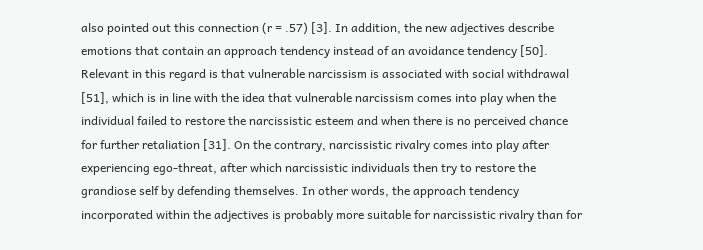also pointed out this connection (r = .57) [3]. In addition, the new adjectives describe emotions that contain an approach tendency instead of an avoidance tendency [50]. Relevant in this regard is that vulnerable narcissism is associated with social withdrawal [51], which is in line with the idea that vulnerable narcissism comes into play when the individual failed to restore the narcissistic esteem and when there is no perceived chance for further retaliation [31]. On the contrary, narcissistic rivalry comes into play after experiencing ego-threat, after which narcissistic individuals then try to restore the grandiose self by defending themselves. In other words, the approach tendency incorporated within the adjectives is probably more suitable for narcissistic rivalry than for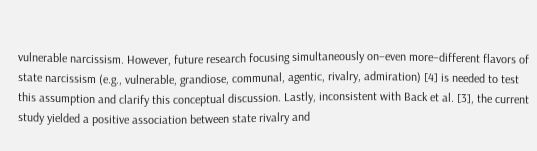vulnerable narcissism. However, future research focusing simultaneously on–even more–different flavors of state narcissism (e.g., vulnerable, grandiose, communal, agentic, rivalry, admiration) [4] is needed to test this assumption and clarify this conceptual discussion. Lastly, inconsistent with Back et al. [3], the current study yielded a positive association between state rivalry and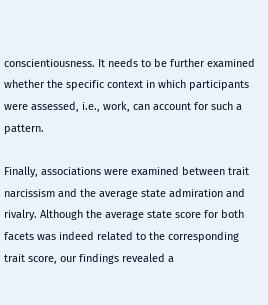conscientiousness. It needs to be further examined whether the specific context in which participants were assessed, i.e., work, can account for such a pattern.

Finally, associations were examined between trait narcissism and the average state admiration and rivalry. Although the average state score for both facets was indeed related to the corresponding trait score, our findings revealed a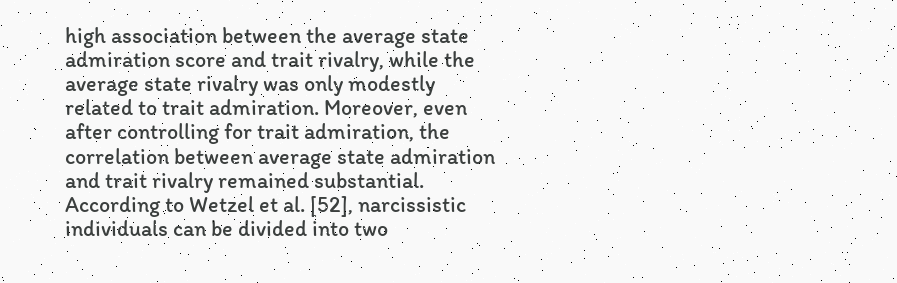high association between the average state admiration score and trait rivalry, while the average state rivalry was only modestly related to trait admiration. Moreover, even after controlling for trait admiration, the correlation between average state admiration and trait rivalry remained substantial. According to Wetzel et al. [52], narcissistic individuals can be divided into two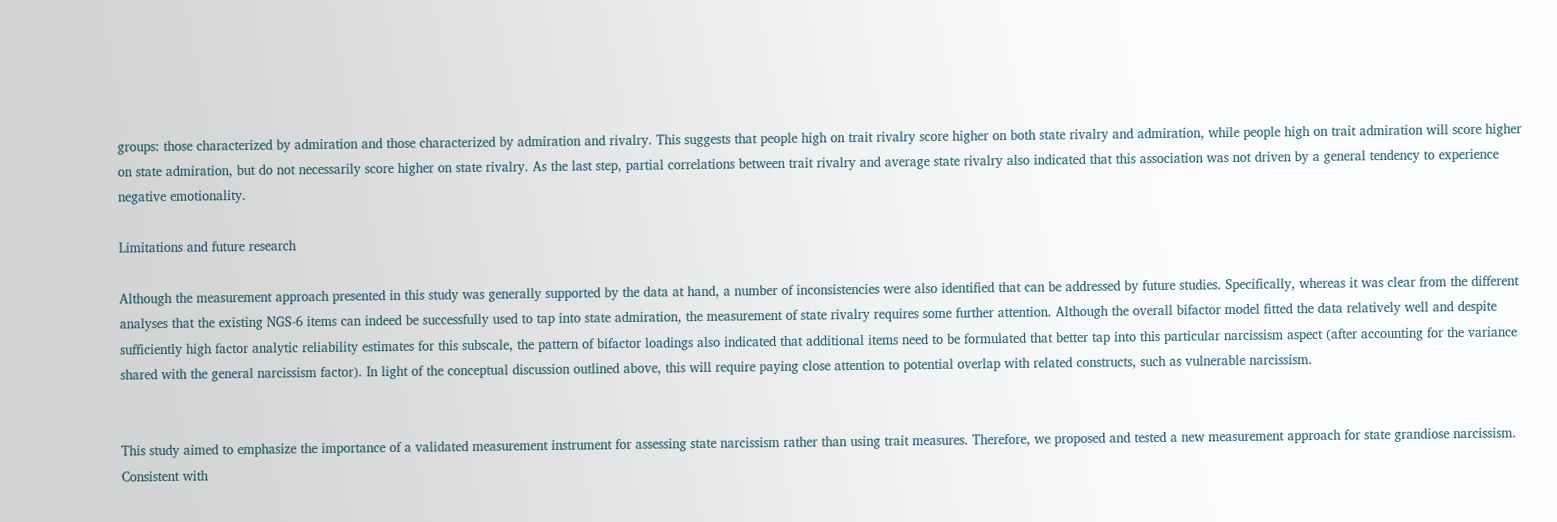groups: those characterized by admiration and those characterized by admiration and rivalry. This suggests that people high on trait rivalry score higher on both state rivalry and admiration, while people high on trait admiration will score higher on state admiration, but do not necessarily score higher on state rivalry. As the last step, partial correlations between trait rivalry and average state rivalry also indicated that this association was not driven by a general tendency to experience negative emotionality.

Limitations and future research

Although the measurement approach presented in this study was generally supported by the data at hand, a number of inconsistencies were also identified that can be addressed by future studies. Specifically, whereas it was clear from the different analyses that the existing NGS-6 items can indeed be successfully used to tap into state admiration, the measurement of state rivalry requires some further attention. Although the overall bifactor model fitted the data relatively well and despite sufficiently high factor analytic reliability estimates for this subscale, the pattern of bifactor loadings also indicated that additional items need to be formulated that better tap into this particular narcissism aspect (after accounting for the variance shared with the general narcissism factor). In light of the conceptual discussion outlined above, this will require paying close attention to potential overlap with related constructs, such as vulnerable narcissism.


This study aimed to emphasize the importance of a validated measurement instrument for assessing state narcissism rather than using trait measures. Therefore, we proposed and tested a new measurement approach for state grandiose narcissism. Consistent with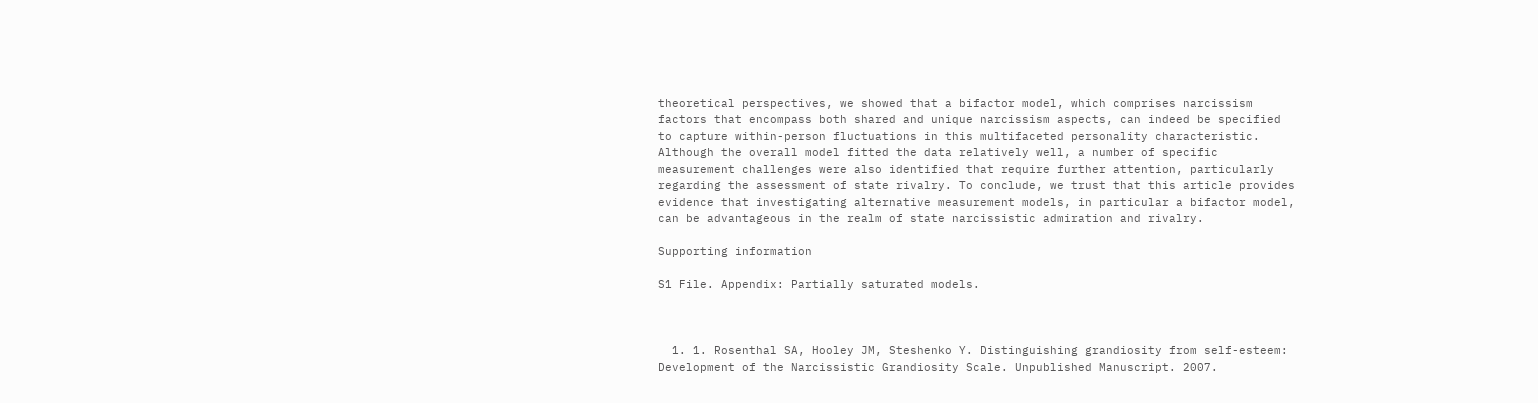theoretical perspectives, we showed that a bifactor model, which comprises narcissism factors that encompass both shared and unique narcissism aspects, can indeed be specified to capture within-person fluctuations in this multifaceted personality characteristic. Although the overall model fitted the data relatively well, a number of specific measurement challenges were also identified that require further attention, particularly regarding the assessment of state rivalry. To conclude, we trust that this article provides evidence that investigating alternative measurement models, in particular a bifactor model, can be advantageous in the realm of state narcissistic admiration and rivalry.

Supporting information

S1 File. Appendix: Partially saturated models.



  1. 1. Rosenthal SA, Hooley JM, Steshenko Y. Distinguishing grandiosity from self-esteem: Development of the Narcissistic Grandiosity Scale. Unpublished Manuscript. 2007.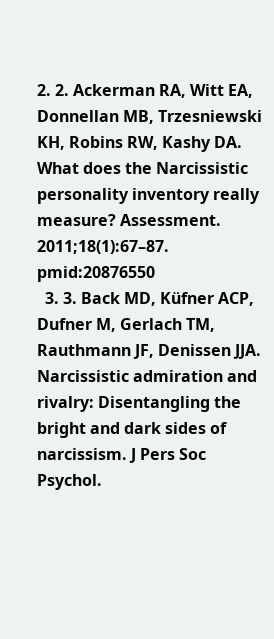2. 2. Ackerman RA, Witt EA, Donnellan MB, Trzesniewski KH, Robins RW, Kashy DA. What does the Narcissistic personality inventory really measure? Assessment. 2011;18(1):67–87. pmid:20876550
  3. 3. Back MD, Küfner ACP, Dufner M, Gerlach TM, Rauthmann JF, Denissen JJA. Narcissistic admiration and rivalry: Disentangling the bright and dark sides of narcissism. J Pers Soc Psychol.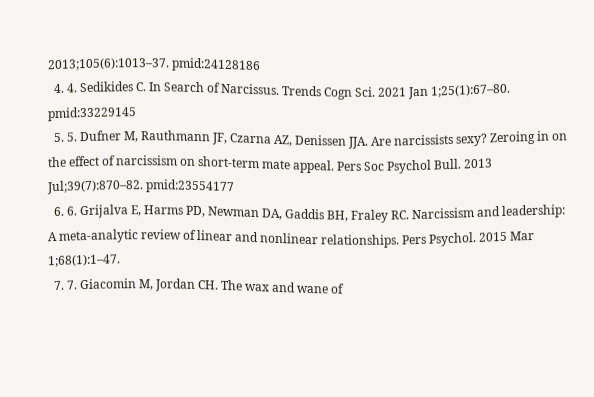2013;105(6):1013–37. pmid:24128186
  4. 4. Sedikides C. In Search of Narcissus. Trends Cogn Sci. 2021 Jan 1;25(1):67–80. pmid:33229145
  5. 5. Dufner M, Rauthmann JF, Czarna AZ, Denissen JJA. Are narcissists sexy? Zeroing in on the effect of narcissism on short-term mate appeal. Pers Soc Psychol Bull. 2013 Jul;39(7):870–82. pmid:23554177
  6. 6. Grijalva E, Harms PD, Newman DA, Gaddis BH, Fraley RC. Narcissism and leadership: A meta-analytic review of linear and nonlinear relationships. Pers Psychol. 2015 Mar 1;68(1):1–47.
  7. 7. Giacomin M, Jordan CH. The wax and wane of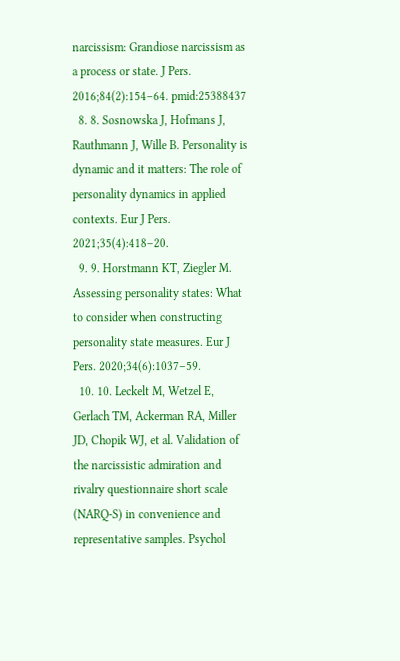narcissism: Grandiose narcissism as a process or state. J Pers. 2016;84(2):154–64. pmid:25388437
  8. 8. Sosnowska J, Hofmans J, Rauthmann J, Wille B. Personality is dynamic and it matters: The role of personality dynamics in applied contexts. Eur J Pers. 2021;35(4):418–20.
  9. 9. Horstmann KT, Ziegler M. Assessing personality states: What to consider when constructing personality state measures. Eur J Pers. 2020;34(6):1037–59.
  10. 10. Leckelt M, Wetzel E, Gerlach TM, Ackerman RA, Miller JD, Chopik WJ, et al. Validation of the narcissistic admiration and rivalry questionnaire short scale (NARQ-S) in convenience and representative samples. Psychol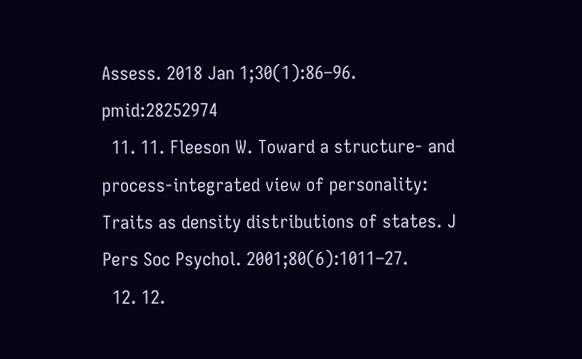Assess. 2018 Jan 1;30(1):86–96. pmid:28252974
  11. 11. Fleeson W. Toward a structure- and process-integrated view of personality: Traits as density distributions of states. J Pers Soc Psychol. 2001;80(6):1011–27.
  12. 12.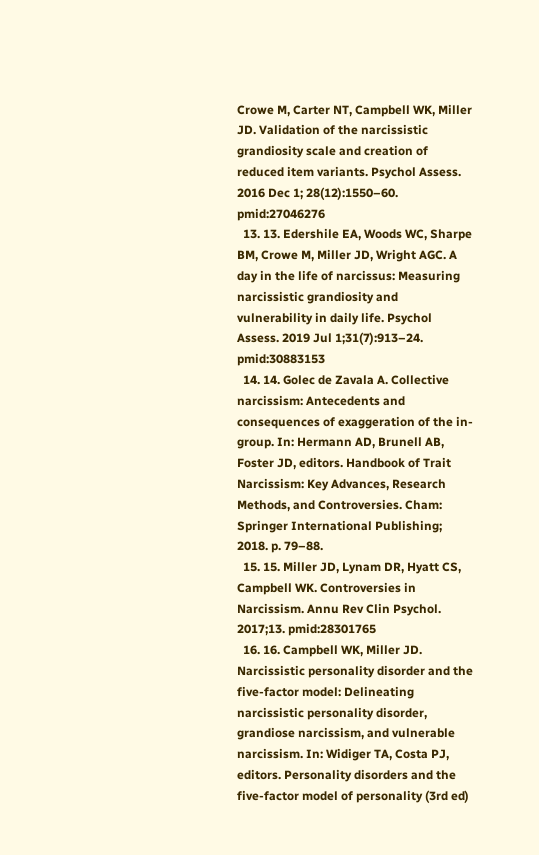Crowe M, Carter NT, Campbell WK, Miller JD. Validation of the narcissistic grandiosity scale and creation of reduced item variants. Psychol Assess. 2016 Dec 1; 28(12):1550–60. pmid:27046276
  13. 13. Edershile EA, Woods WC, Sharpe BM, Crowe M, Miller JD, Wright AGC. A day in the life of narcissus: Measuring narcissistic grandiosity and vulnerability in daily life. Psychol Assess. 2019 Jul 1;31(7):913–24. pmid:30883153
  14. 14. Golec de Zavala A. Collective narcissism: Antecedents and consequences of exaggeration of the in-group. In: Hermann AD, Brunell AB, Foster JD, editors. Handbook of Trait Narcissism: Key Advances, Research Methods, and Controversies. Cham: Springer International Publishing; 2018. p. 79–88.
  15. 15. Miller JD, Lynam DR, Hyatt CS, Campbell WK. Controversies in Narcissism. Annu Rev Clin Psychol. 2017;13. pmid:28301765
  16. 16. Campbell WK, Miller JD. Narcissistic personality disorder and the five-factor model: Delineating narcissistic personality disorder, grandiose narcissism, and vulnerable narcissism. In: Widiger TA, Costa PJ, editors. Personality disorders and the five-factor model of personality (3rd ed)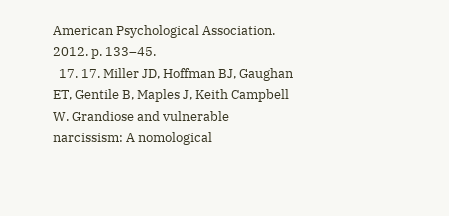American Psychological Association. 2012. p. 133–45.
  17. 17. Miller JD, Hoffman BJ, Gaughan ET, Gentile B, Maples J, Keith Campbell W. Grandiose and vulnerable narcissism: A nomological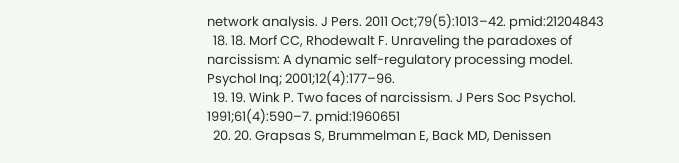network analysis. J Pers. 2011 Oct;79(5):1013–42. pmid:21204843
  18. 18. Morf CC, Rhodewalt F. Unraveling the paradoxes of narcissism: A dynamic self-regulatory processing model. Psychol Inq; 2001;12(4):177–96.
  19. 19. Wink P. Two faces of narcissism. J Pers Soc Psychol. 1991;61(4):590–7. pmid:1960651
  20. 20. Grapsas S, Brummelman E, Back MD, Denissen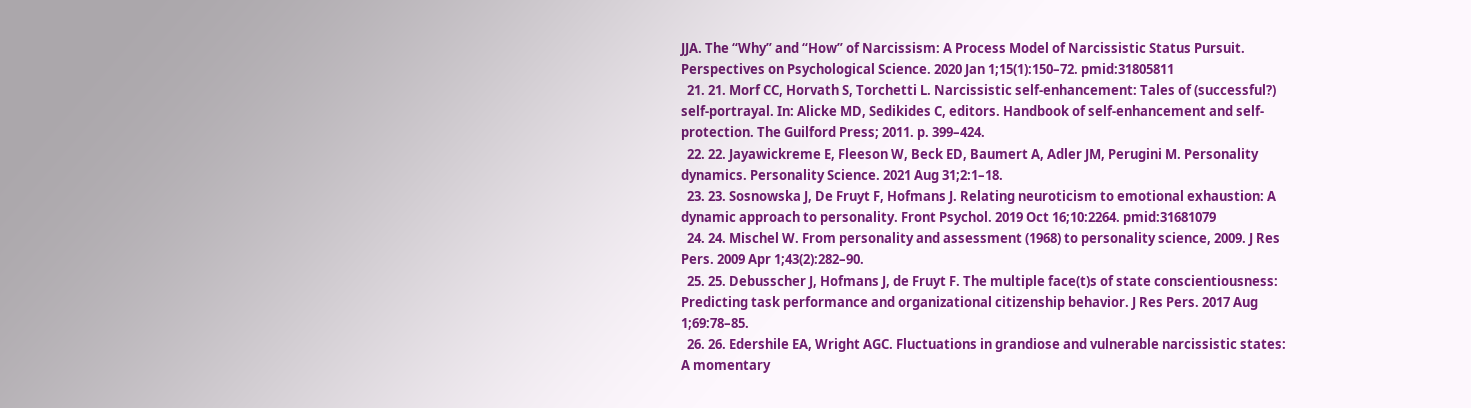JJA. The “Why” and “How” of Narcissism: A Process Model of Narcissistic Status Pursuit. Perspectives on Psychological Science. 2020 Jan 1;15(1):150–72. pmid:31805811
  21. 21. Morf CC, Horvath S, Torchetti L. Narcissistic self-enhancement: Tales of (successful?) self-portrayal. In: Alicke MD, Sedikides C, editors. Handbook of self-enhancement and self-protection. The Guilford Press; 2011. p. 399–424.
  22. 22. Jayawickreme E, Fleeson W, Beck ED, Baumert A, Adler JM, Perugini M. Personality dynamics. Personality Science. 2021 Aug 31;2:1–18.
  23. 23. Sosnowska J, De Fruyt F, Hofmans J. Relating neuroticism to emotional exhaustion: A dynamic approach to personality. Front Psychol. 2019 Oct 16;10:2264. pmid:31681079
  24. 24. Mischel W. From personality and assessment (1968) to personality science, 2009. J Res Pers. 2009 Apr 1;43(2):282–90.
  25. 25. Debusscher J, Hofmans J, de Fruyt F. The multiple face(t)s of state conscientiousness: Predicting task performance and organizational citizenship behavior. J Res Pers. 2017 Aug 1;69:78–85.
  26. 26. Edershile EA, Wright AGC. Fluctuations in grandiose and vulnerable narcissistic states: A momentary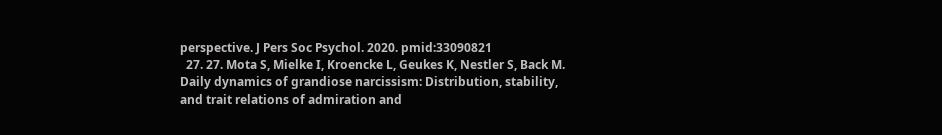perspective. J Pers Soc Psychol. 2020. pmid:33090821
  27. 27. Mota S, Mielke I, Kroencke L, Geukes K, Nestler S, Back M. Daily dynamics of grandiose narcissism: Distribution, stability, and trait relations of admiration and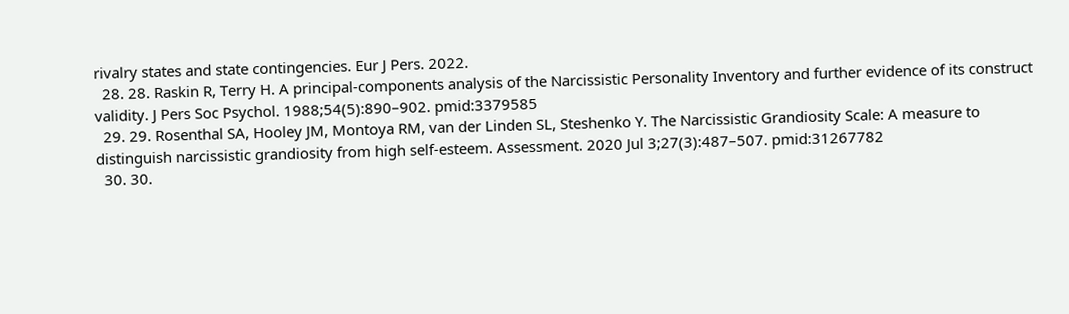rivalry states and state contingencies. Eur J Pers. 2022.
  28. 28. Raskin R, Terry H. A principal-components analysis of the Narcissistic Personality Inventory and further evidence of its construct validity. J Pers Soc Psychol. 1988;54(5):890–902. pmid:3379585
  29. 29. Rosenthal SA, Hooley JM, Montoya RM, van der Linden SL, Steshenko Y. The Narcissistic Grandiosity Scale: A measure to distinguish narcissistic grandiosity from high self-esteem. Assessment. 2020 Jul 3;27(3):487–507. pmid:31267782
  30. 30.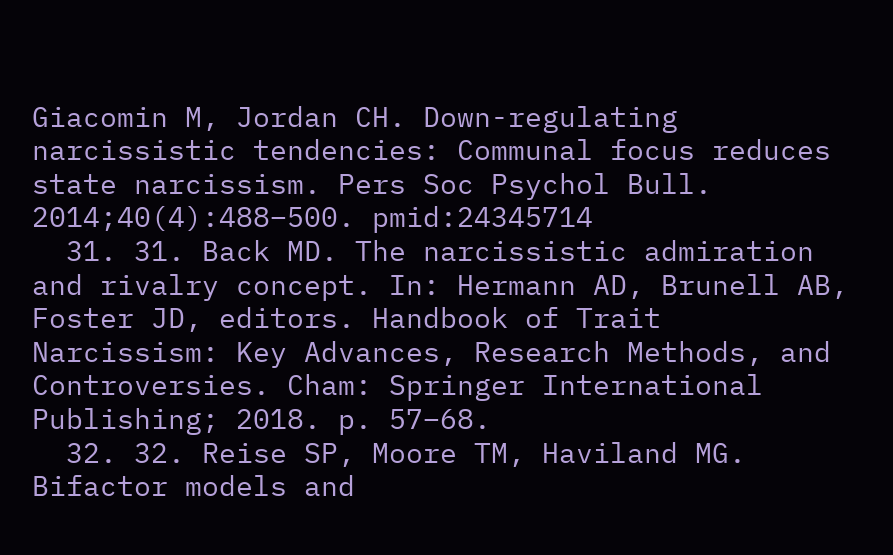Giacomin M, Jordan CH. Down-regulating narcissistic tendencies: Communal focus reduces state narcissism. Pers Soc Psychol Bull. 2014;40(4):488–500. pmid:24345714
  31. 31. Back MD. The narcissistic admiration and rivalry concept. In: Hermann AD, Brunell AB, Foster JD, editors. Handbook of Trait Narcissism: Key Advances, Research Methods, and Controversies. Cham: Springer International Publishing; 2018. p. 57–68.
  32. 32. Reise SP, Moore TM, Haviland MG. Bifactor models and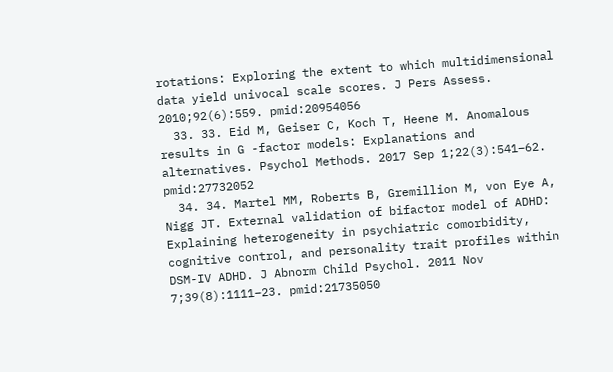rotations: Exploring the extent to which multidimensional data yield univocal scale scores. J Pers Assess. 2010;92(6):559. pmid:20954056
  33. 33. Eid M, Geiser C, Koch T, Heene M. Anomalous results in G -factor models: Explanations and alternatives. Psychol Methods. 2017 Sep 1;22(3):541–62. pmid:27732052
  34. 34. Martel MM, Roberts B, Gremillion M, von Eye A, Nigg JT. External validation of bifactor model of ADHD: Explaining heterogeneity in psychiatric comorbidity, cognitive control, and personality trait profiles within DSM-IV ADHD. J Abnorm Child Psychol. 2011 Nov 7;39(8):1111–23. pmid:21735050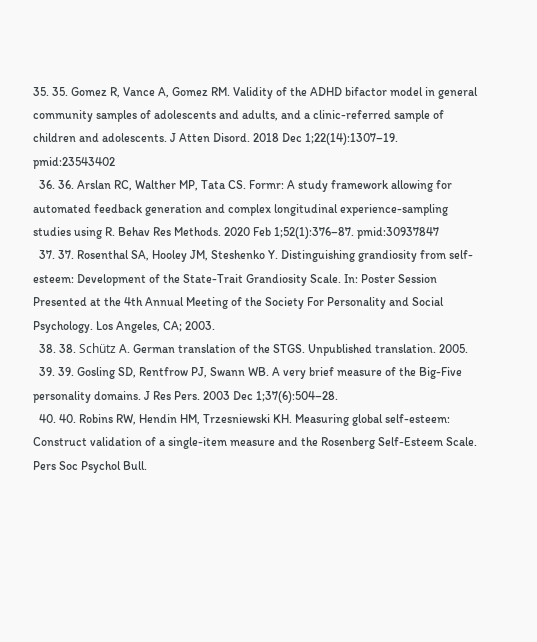35. 35. Gomez R, Vance A, Gomez RM. Validity of the ADHD bifactor model in general community samples of adolescents and adults, and a clinic-referred sample of children and adolescents. J Atten Disord. 2018 Dec 1;22(14):1307–19. pmid:23543402
  36. 36. Arslan RC, Walther MP, Tata CS. Formr: A study framework allowing for automated feedback generation and complex longitudinal experience-sampling studies using R. Behav Res Methods. 2020 Feb 1;52(1):376–87. pmid:30937847
  37. 37. Rosenthal SA, Hooley JM, Steshenko Y. Distinguishing grandiosity from self-esteem: Development of the State-Trait Grandiosity Scale. In: Poster Session Presented at the 4th Annual Meeting of the Society For Personality and Social Psychology. Los Angeles, CA; 2003.
  38. 38. Schütz A. German translation of the STGS. Unpublished translation. 2005.
  39. 39. Gosling SD, Rentfrow PJ, Swann WB. A very brief measure of the Big-Five personality domains. J Res Pers. 2003 Dec 1;37(6):504–28.
  40. 40. Robins RW, Hendin HM, Trzesniewski KH. Measuring global self-esteem: Construct validation of a single-item measure and the Rosenberg Self-Esteem Scale. Pers Soc Psychol Bull.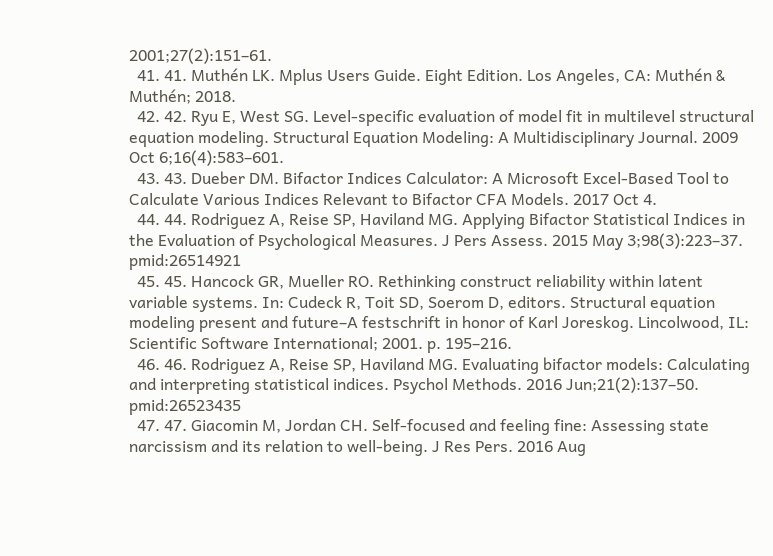2001;27(2):151–61.
  41. 41. Muthén LK. Mplus Users Guide. Eight Edition. Los Angeles, CA: Muthén & Muthén; 2018.
  42. 42. Ryu E, West SG. Level-specific evaluation of model fit in multilevel structural equation modeling. Structural Equation Modeling: A Multidisciplinary Journal. 2009 Oct 6;16(4):583–601.
  43. 43. Dueber DM. Bifactor Indices Calculator: A Microsoft Excel-Based Tool to Calculate Various Indices Relevant to Bifactor CFA Models. 2017 Oct 4.
  44. 44. Rodriguez A, Reise SP, Haviland MG. Applying Bifactor Statistical Indices in the Evaluation of Psychological Measures. J Pers Assess. 2015 May 3;98(3):223–37. pmid:26514921
  45. 45. Hancock GR, Mueller RO. Rethinking construct reliability within latent variable systems. In: Cudeck R, Toit SD, Soerom D, editors. Structural equation modeling present and future–A festschrift in honor of Karl Joreskog. Lincolwood, IL: Scientific Software International; 2001. p. 195–216.
  46. 46. Rodriguez A, Reise SP, Haviland MG. Evaluating bifactor models: Calculating and interpreting statistical indices. Psychol Methods. 2016 Jun;21(2):137–50. pmid:26523435
  47. 47. Giacomin M, Jordan CH. Self-focused and feeling fine: Assessing state narcissism and its relation to well-being. J Res Pers. 2016 Aug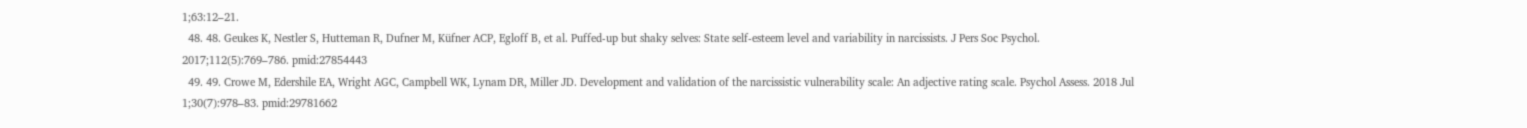1;63:12–21.
  48. 48. Geukes K, Nestler S, Hutteman R, Dufner M, Küfner ACP, Egloff B, et al. Puffed-up but shaky selves: State self-esteem level and variability in narcissists. J Pers Soc Psychol. 2017;112(5):769–786. pmid:27854443
  49. 49. Crowe M, Edershile EA, Wright AGC, Campbell WK, Lynam DR, Miller JD. Development and validation of the narcissistic vulnerability scale: An adjective rating scale. Psychol Assess. 2018 Jul 1;30(7):978–83. pmid:29781662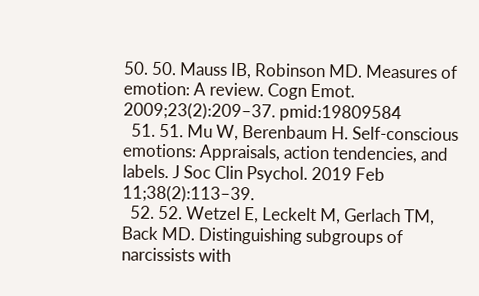50. 50. Mauss IB, Robinson MD. Measures of emotion: A review. Cogn Emot. 2009;23(2):209–37. pmid:19809584
  51. 51. Mu W, Berenbaum H. Self-conscious emotions: Appraisals, action tendencies, and labels. J Soc Clin Psychol. 2019 Feb 11;38(2):113–39.
  52. 52. Wetzel E, Leckelt M, Gerlach TM, Back MD. Distinguishing subgroups of narcissists with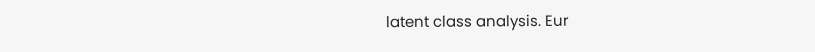latent class analysis. Eur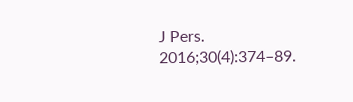J Pers. 2016;30(4):374–89.